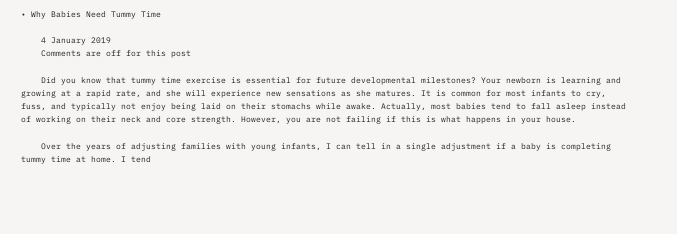• Why Babies Need Tummy Time

    4 January 2019
    Comments are off for this post

    Did you know that tummy time exercise is essential for future developmental milestones? Your newborn is learning and growing at a rapid rate, and she will experience new sensations as she matures. It is common for most infants to cry, fuss, and typically not enjoy being laid on their stomachs while awake. Actually, most babies tend to fall asleep instead of working on their neck and core strength. However, you are not failing if this is what happens in your house.

    Over the years of adjusting families with young infants, I can tell in a single adjustment if a baby is completing tummy time at home. I tend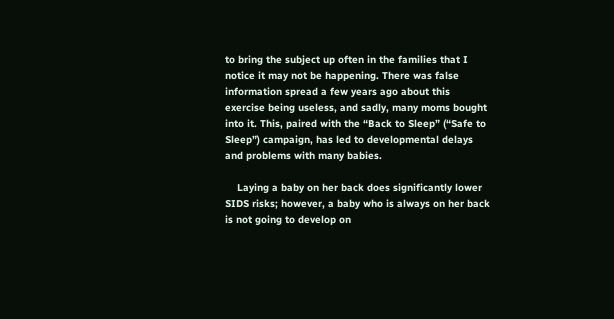to bring the subject up often in the families that I notice it may not be happening. There was false information spread a few years ago about this exercise being useless, and sadly, many moms bought into it. This, paired with the “Back to Sleep” (“Safe to Sleep”) campaign, has led to developmental delays and problems with many babies.

    Laying a baby on her back does significantly lower SIDS risks; however, a baby who is always on her back is not going to develop on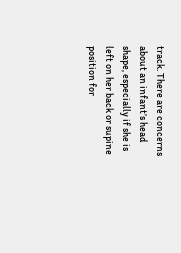track. There are concerns about an infant’s head shape, especially if she is left on her back or supine position for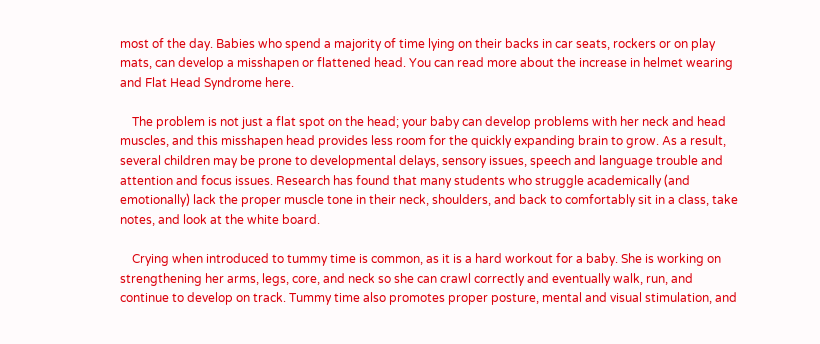most of the day. Babies who spend a majority of time lying on their backs in car seats, rockers or on play mats, can develop a misshapen or flattened head. You can read more about the increase in helmet wearing and Flat Head Syndrome here.

    The problem is not just a flat spot on the head; your baby can develop problems with her neck and head muscles, and this misshapen head provides less room for the quickly expanding brain to grow. As a result, several children may be prone to developmental delays, sensory issues, speech and language trouble and attention and focus issues. Research has found that many students who struggle academically (and emotionally) lack the proper muscle tone in their neck, shoulders, and back to comfortably sit in a class, take notes, and look at the white board.

    Crying when introduced to tummy time is common, as it is a hard workout for a baby. She is working on strengthening her arms, legs, core, and neck so she can crawl correctly and eventually walk, run, and continue to develop on track. Tummy time also promotes proper posture, mental and visual stimulation, and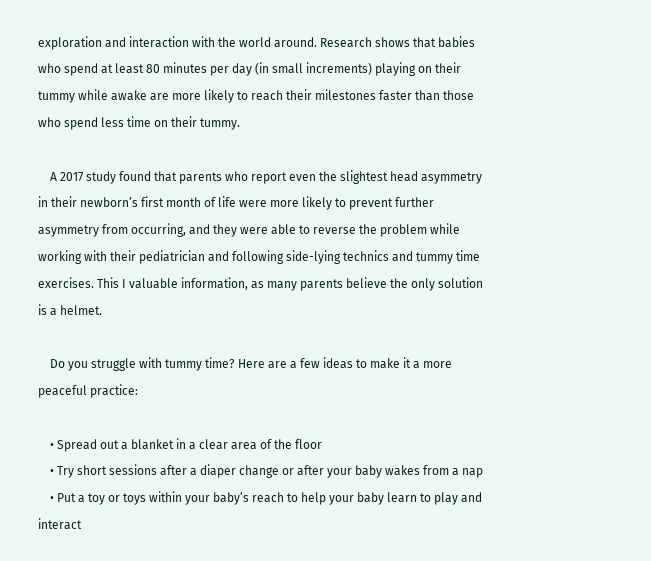exploration and interaction with the world around. Research shows that babies who spend at least 80 minutes per day (in small increments) playing on their tummy while awake are more likely to reach their milestones faster than those who spend less time on their tummy.

    A 2017 study found that parents who report even the slightest head asymmetry in their newborn’s first month of life were more likely to prevent further asymmetry from occurring, and they were able to reverse the problem while working with their pediatrician and following side-lying technics and tummy time exercises. This I valuable information, as many parents believe the only solution is a helmet.

    Do you struggle with tummy time? Here are a few ideas to make it a more peaceful practice:

    • Spread out a blanket in a clear area of the floor
    • Try short sessions after a diaper change or after your baby wakes from a nap
    • Put a toy or toys within your baby’s reach to help your baby learn to play and interact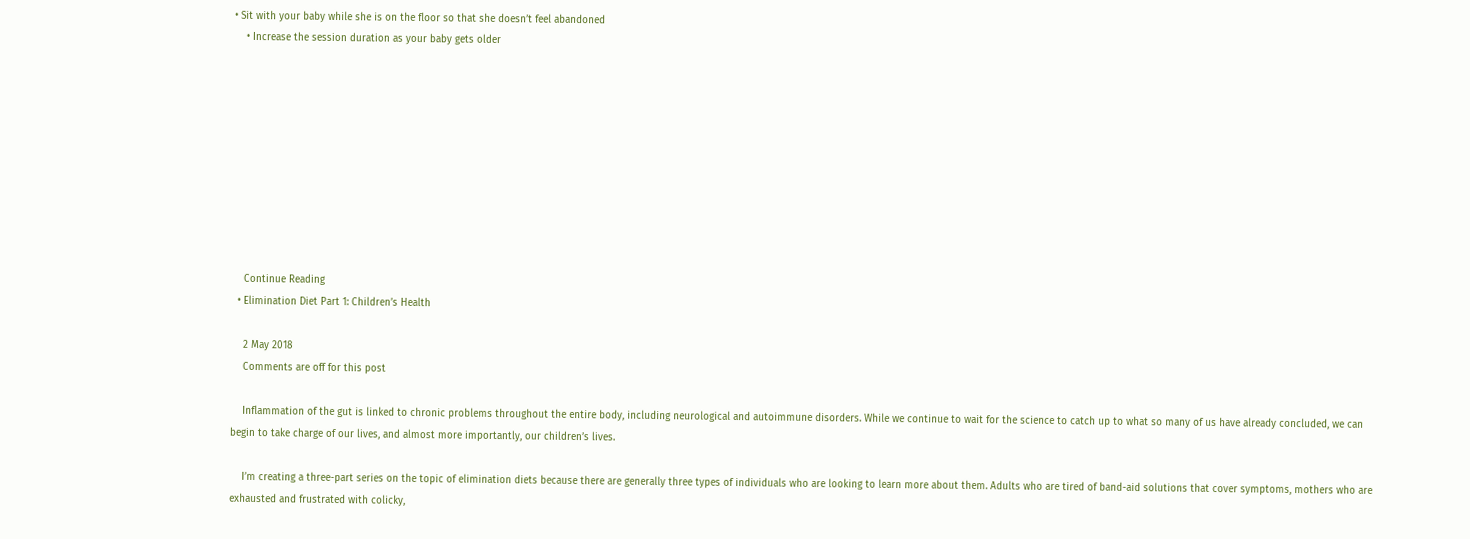• Sit with your baby while she is on the floor so that she doesn’t feel abandoned
    • Increase the session duration as your baby gets older










    Continue Reading
  • Elimination Diet Part 1: Children’s Health

    2 May 2018
    Comments are off for this post

    Inflammation of the gut is linked to chronic problems throughout the entire body, including neurological and autoimmune disorders. While we continue to wait for the science to catch up to what so many of us have already concluded, we can begin to take charge of our lives, and almost more importantly, our children’s lives.

    I’m creating a three-part series on the topic of elimination diets because there are generally three types of individuals who are looking to learn more about them. Adults who are tired of band-aid solutions that cover symptoms, mothers who are exhausted and frustrated with colicky,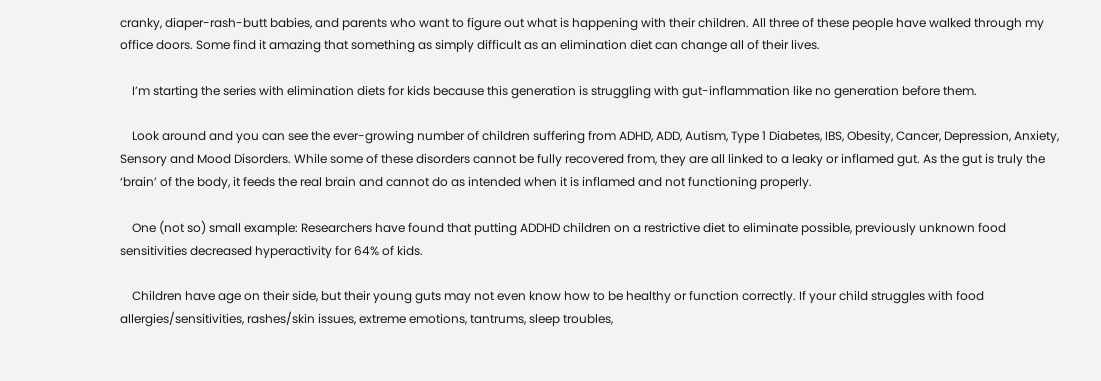cranky, diaper-rash-butt babies, and parents who want to figure out what is happening with their children. All three of these people have walked through my office doors. Some find it amazing that something as simply difficult as an elimination diet can change all of their lives.

    I’m starting the series with elimination diets for kids because this generation is struggling with gut-inflammation like no generation before them.

    Look around and you can see the ever-growing number of children suffering from ADHD, ADD, Autism, Type 1 Diabetes, IBS, Obesity, Cancer, Depression, Anxiety, Sensory and Mood Disorders. While some of these disorders cannot be fully recovered from, they are all linked to a leaky or inflamed gut. As the gut is truly the ‘brain’ of the body, it feeds the real brain and cannot do as intended when it is inflamed and not functioning properly.

    One (not so) small example: Researchers have found that putting ADDHD children on a restrictive diet to eliminate possible, previously unknown food sensitivities decreased hyperactivity for 64% of kids.

    Children have age on their side, but their young guts may not even know how to be healthy or function correctly. If your child struggles with food allergies/sensitivities, rashes/skin issues, extreme emotions, tantrums, sleep troubles,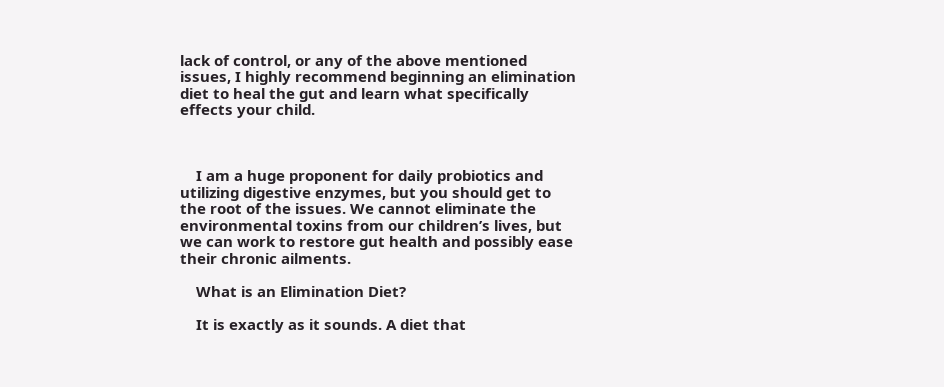lack of control, or any of the above mentioned issues, I highly recommend beginning an elimination diet to heal the gut and learn what specifically effects your child.



    I am a huge proponent for daily probiotics and utilizing digestive enzymes, but you should get to the root of the issues. We cannot eliminate the environmental toxins from our children’s lives, but we can work to restore gut health and possibly ease their chronic ailments.

    What is an Elimination Diet?

    It is exactly as it sounds. A diet that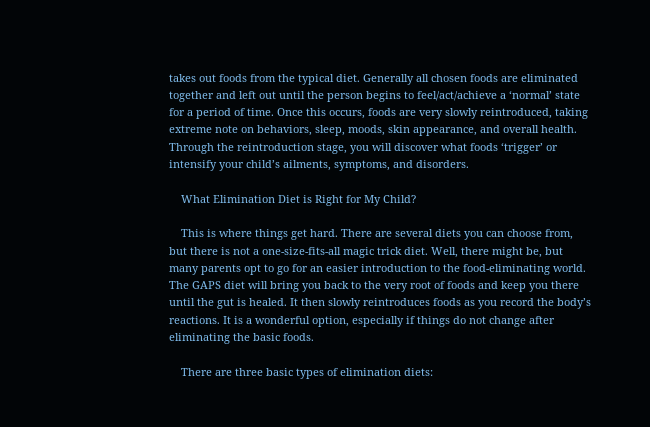takes out foods from the typical diet. Generally all chosen foods are eliminated together and left out until the person begins to feel/act/achieve a ‘normal’ state for a period of time. Once this occurs, foods are very slowly reintroduced, taking extreme note on behaviors, sleep, moods, skin appearance, and overall health. Through the reintroduction stage, you will discover what foods ‘trigger’ or intensify your child’s ailments, symptoms, and disorders.

    What Elimination Diet is Right for My Child?

    This is where things get hard. There are several diets you can choose from, but there is not a one-size-fits-all magic trick diet. Well, there might be, but many parents opt to go for an easier introduction to the food-eliminating world. The GAPS diet will bring you back to the very root of foods and keep you there until the gut is healed. It then slowly reintroduces foods as you record the body’s reactions. It is a wonderful option, especially if things do not change after eliminating the basic foods.

    There are three basic types of elimination diets: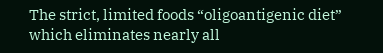The strict, limited foods “oligoantigenic diet” which eliminates nearly all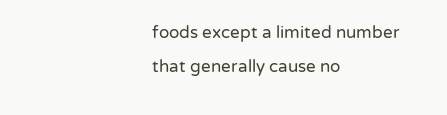foods except a limited number that generally cause no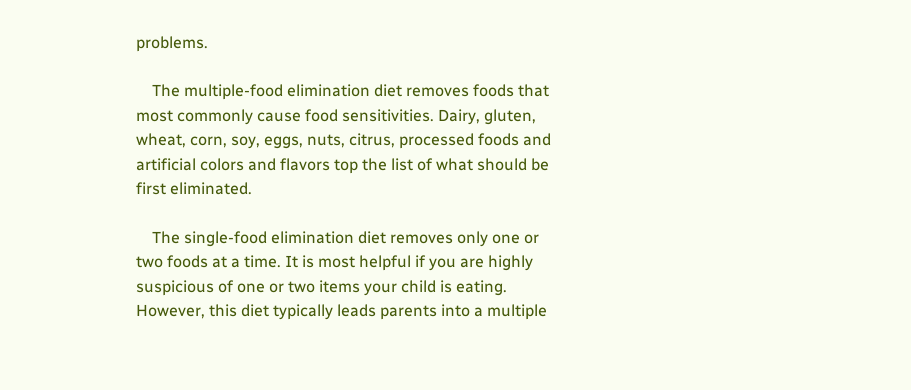problems.

    The multiple-food elimination diet removes foods that most commonly cause food sensitivities. Dairy, gluten, wheat, corn, soy, eggs, nuts, citrus, processed foods and artificial colors and flavors top the list of what should be first eliminated.

    The single-food elimination diet removes only one or two foods at a time. It is most helpful if you are highly suspicious of one or two items your child is eating. However, this diet typically leads parents into a multiple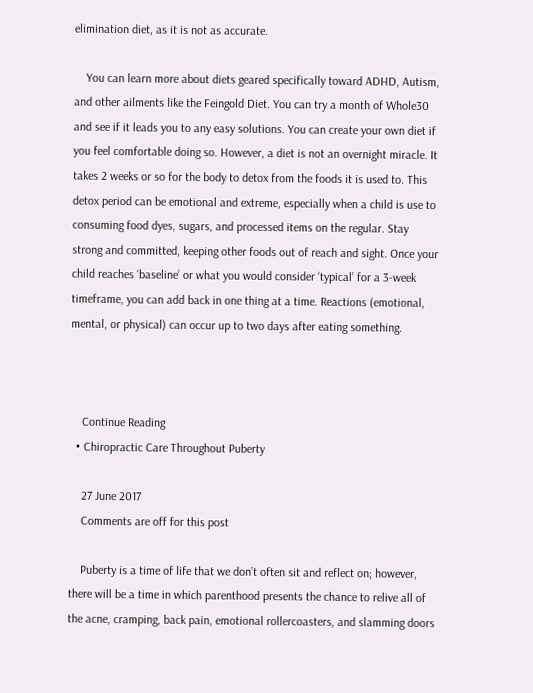elimination diet, as it is not as accurate.

    You can learn more about diets geared specifically toward ADHD, Autism, and other ailments like the Feingold Diet. You can try a month of Whole30 and see if it leads you to any easy solutions. You can create your own diet if you feel comfortable doing so. However, a diet is not an overnight miracle. It takes 2 weeks or so for the body to detox from the foods it is used to. This detox period can be emotional and extreme, especially when a child is use to consuming food dyes, sugars, and processed items on the regular. Stay strong and committed, keeping other foods out of reach and sight. Once your child reaches ‘baseline’ or what you would consider ‘typical’ for a 3-week timeframe, you can add back in one thing at a time. Reactions (emotional, mental, or physical) can occur up to two days after eating something.



    Continue Reading
  • Chiropractic Care Throughout Puberty

    27 June 2017
    Comments are off for this post

    Puberty is a time of life that we don’t often sit and reflect on; however, there will be a time in which parenthood presents the chance to relive all of the acne, cramping, back pain, emotional rollercoasters, and slamming doors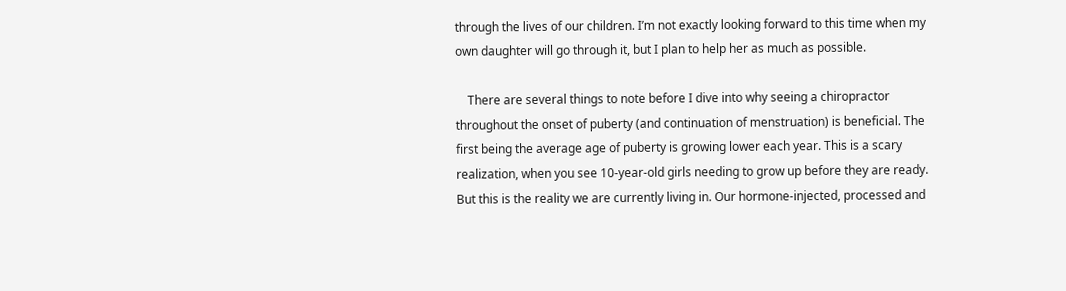through the lives of our children. I’m not exactly looking forward to this time when my own daughter will go through it, but I plan to help her as much as possible.

    There are several things to note before I dive into why seeing a chiropractor throughout the onset of puberty (and continuation of menstruation) is beneficial. The first being the average age of puberty is growing lower each year. This is a scary realization, when you see 10-year-old girls needing to grow up before they are ready. But this is the reality we are currently living in. Our hormone-injected, processed and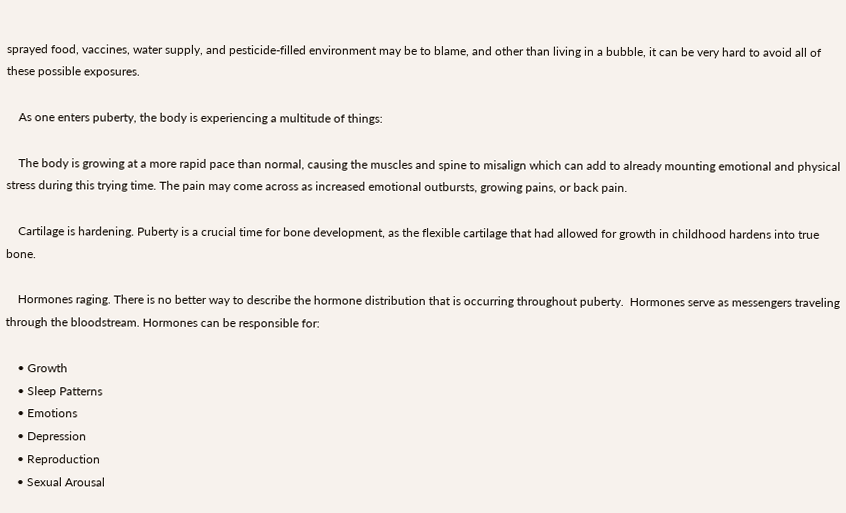sprayed food, vaccines, water supply, and pesticide-filled environment may be to blame, and other than living in a bubble, it can be very hard to avoid all of these possible exposures.

    As one enters puberty, the body is experiencing a multitude of things:

    The body is growing at a more rapid pace than normal, causing the muscles and spine to misalign which can add to already mounting emotional and physical stress during this trying time. The pain may come across as increased emotional outbursts, growing pains, or back pain.

    Cartilage is hardening. Puberty is a crucial time for bone development, as the flexible cartilage that had allowed for growth in childhood hardens into true bone.

    Hormones raging. There is no better way to describe the hormone distribution that is occurring throughout puberty.  Hormones serve as messengers traveling through the bloodstream. Hormones can be responsible for:

    • Growth
    • Sleep Patterns
    • Emotions
    • Depression
    • Reproduction
    • Sexual Arousal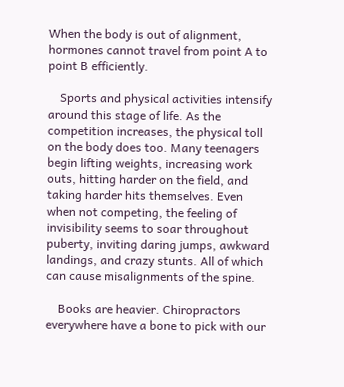When the body is out of alignment, hormones cannot travel from point A to point B efficiently.

    Sports and physical activities intensify around this stage of life. As the competition increases, the physical toll on the body does too. Many teenagers begin lifting weights, increasing work outs, hitting harder on the field, and taking harder hits themselves. Even when not competing, the feeling of invisibility seems to soar throughout puberty, inviting daring jumps, awkward landings, and crazy stunts. All of which can cause misalignments of the spine.

    Books are heavier. Chiropractors everywhere have a bone to pick with our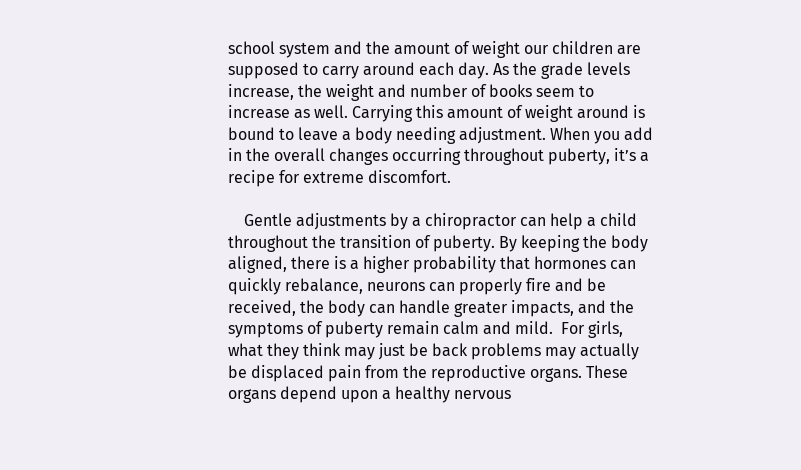school system and the amount of weight our children are supposed to carry around each day. As the grade levels increase, the weight and number of books seem to increase as well. Carrying this amount of weight around is bound to leave a body needing adjustment. When you add in the overall changes occurring throughout puberty, it’s a recipe for extreme discomfort.

    Gentle adjustments by a chiropractor can help a child throughout the transition of puberty. By keeping the body aligned, there is a higher probability that hormones can quickly rebalance, neurons can properly fire and be received, the body can handle greater impacts, and the symptoms of puberty remain calm and mild.  For girls, what they think may just be back problems may actually be displaced pain from the reproductive organs. These organs depend upon a healthy nervous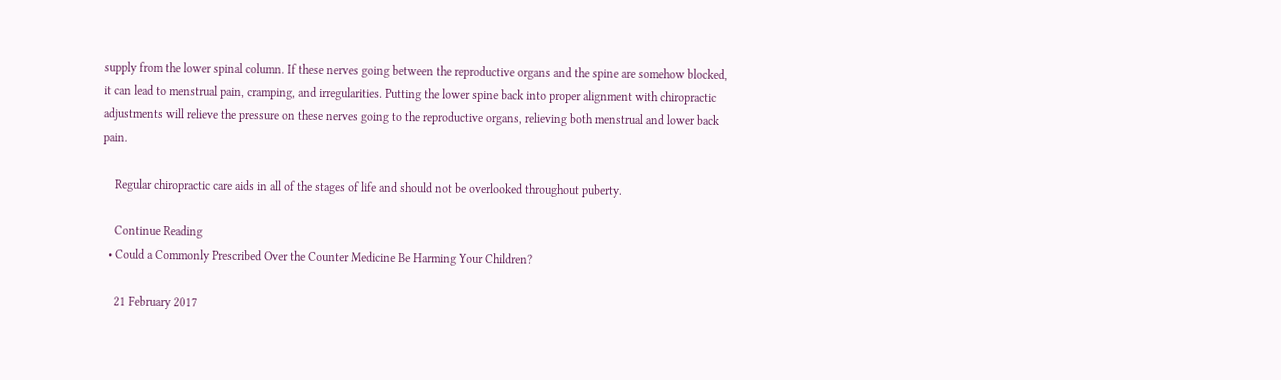supply from the lower spinal column. If these nerves going between the reproductive organs and the spine are somehow blocked, it can lead to menstrual pain, cramping, and irregularities. Putting the lower spine back into proper alignment with chiropractic adjustments will relieve the pressure on these nerves going to the reproductive organs, relieving both menstrual and lower back pain.

    Regular chiropractic care aids in all of the stages of life and should not be overlooked throughout puberty.

    Continue Reading
  • Could a Commonly Prescribed Over the Counter Medicine Be Harming Your Children?

    21 February 2017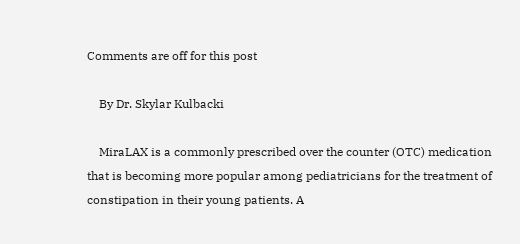Comments are off for this post

    By Dr. Skylar Kulbacki

    MiraLAX is a commonly prescribed over the counter (OTC) medication that is becoming more popular among pediatricians for the treatment of constipation in their young patients. A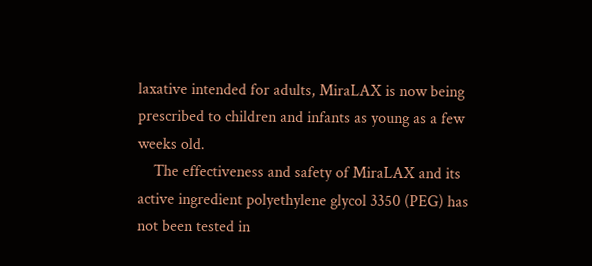laxative intended for adults, MiraLAX is now being prescribed to children and infants as young as a few weeks old.
    The effectiveness and safety of MiraLAX and its active ingredient polyethylene glycol 3350 (PEG) has not been tested in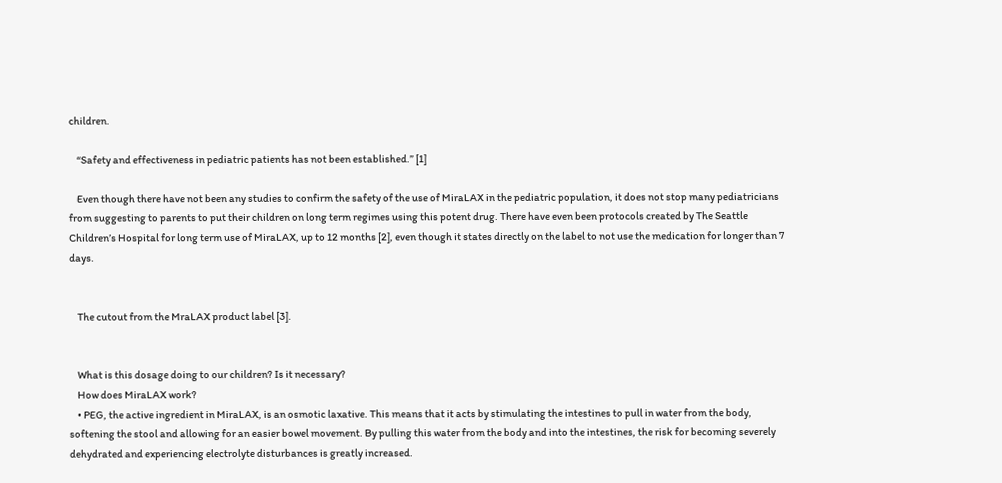children.

    “Safety and effectiveness in pediatric patients has not been established.” [1]

    Even though there have not been any studies to confirm the safety of the use of MiraLAX in the pediatric population, it does not stop many pediatricians from suggesting to parents to put their children on long term regimes using this potent drug. There have even been protocols created by The Seattle Children’s Hospital for long term use of MiraLAX, up to 12 months [2], even though it states directly on the label to not use the medication for longer than 7 days.


    The cutout from the MraLAX product label [3].


    What is this dosage doing to our children? Is it necessary?
    How does MiraLAX work?
    • PEG, the active ingredient in MiraLAX, is an osmotic laxative. This means that it acts by stimulating the intestines to pull in water from the body, softening the stool and allowing for an easier bowel movement. By pulling this water from the body and into the intestines, the risk for becoming severely dehydrated and experiencing electrolyte disturbances is greatly increased.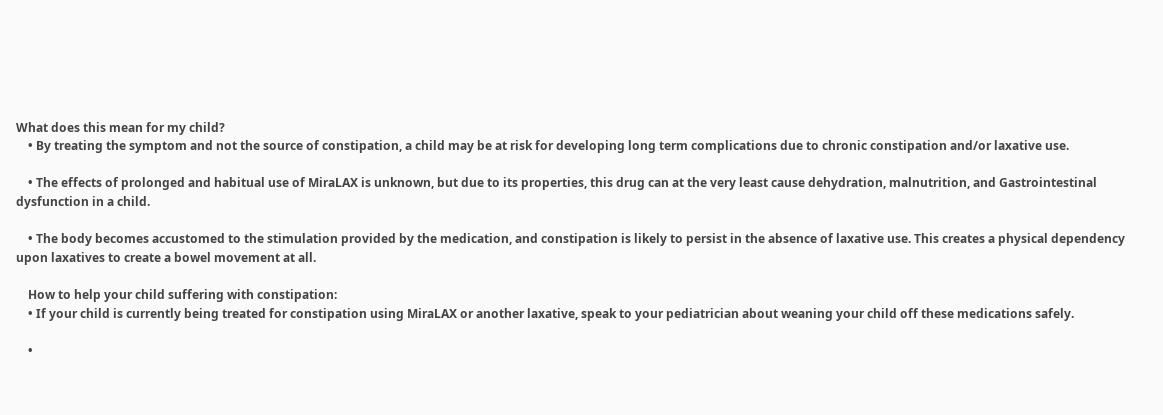What does this mean for my child?
    • By treating the symptom and not the source of constipation, a child may be at risk for developing long term complications due to chronic constipation and/or laxative use.

    • The effects of prolonged and habitual use of MiraLAX is unknown, but due to its properties, this drug can at the very least cause dehydration, malnutrition, and Gastrointestinal dysfunction in a child.

    • The body becomes accustomed to the stimulation provided by the medication, and constipation is likely to persist in the absence of laxative use. This creates a physical dependency upon laxatives to create a bowel movement at all.

    How to help your child suffering with constipation:
    • If your child is currently being treated for constipation using MiraLAX or another laxative, speak to your pediatrician about weaning your child off these medications safely.

    •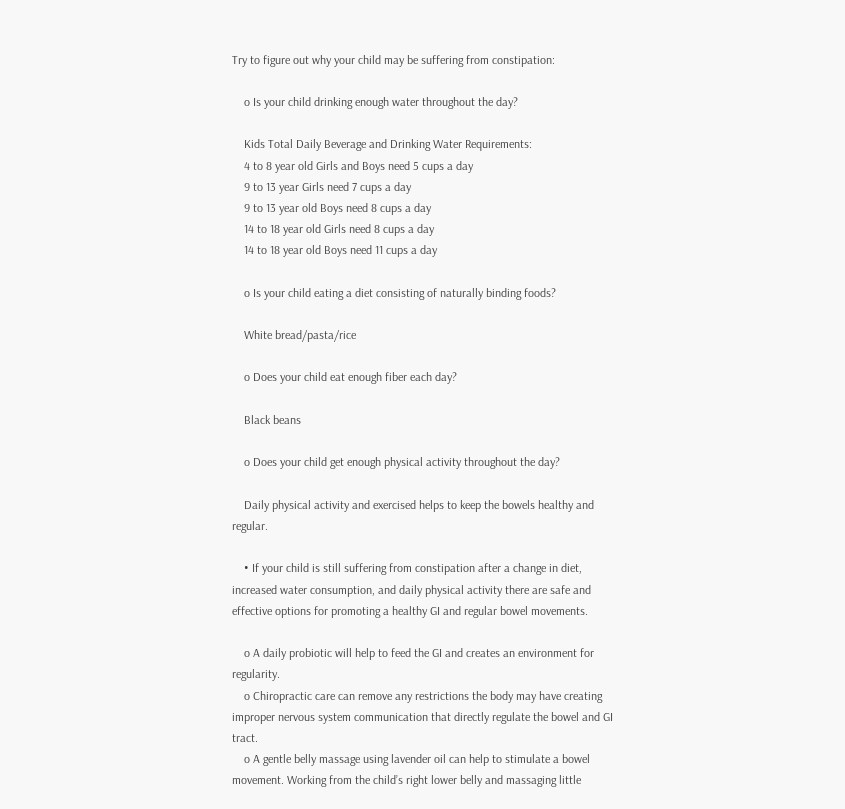Try to figure out why your child may be suffering from constipation:

    o Is your child drinking enough water throughout the day?

    Kids Total Daily Beverage and Drinking Water Requirements:
    4 to 8 year old Girls and Boys need 5 cups a day
    9 to 13 year Girls need 7 cups a day
    9 to 13 year old Boys need 8 cups a day
    14 to 18 year old Girls need 8 cups a day
    14 to 18 year old Boys need 11 cups a day

    o Is your child eating a diet consisting of naturally binding foods?

    White bread/pasta/rice

    o Does your child eat enough fiber each day?

    Black beans

    o Does your child get enough physical activity throughout the day?

    Daily physical activity and exercised helps to keep the bowels healthy and regular.

    • If your child is still suffering from constipation after a change in diet, increased water consumption, and daily physical activity there are safe and effective options for promoting a healthy GI and regular bowel movements.

    o A daily probiotic will help to feed the GI and creates an environment for regularity.
    o Chiropractic care can remove any restrictions the body may have creating improper nervous system communication that directly regulate the bowel and GI tract.
    o A gentle belly massage using lavender oil can help to stimulate a bowel movement. Working from the child’s right lower belly and massaging little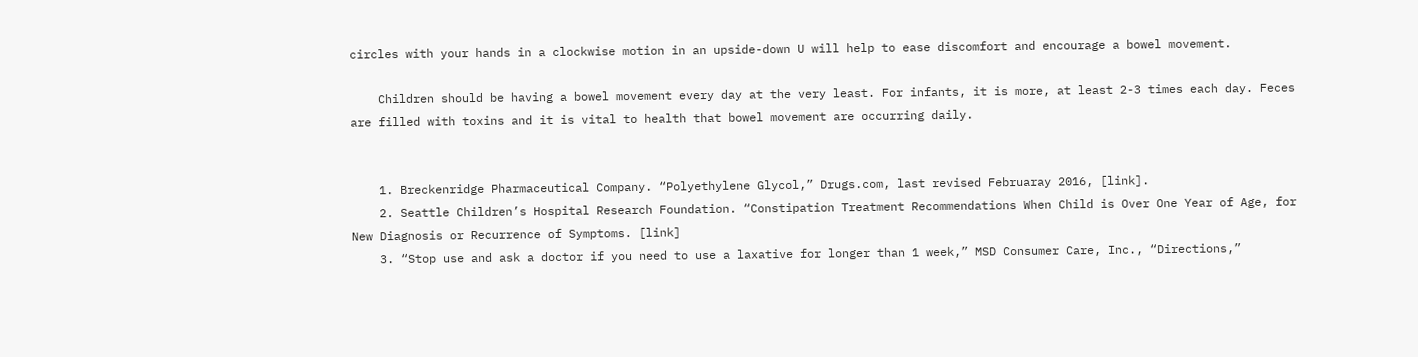circles with your hands in a clockwise motion in an upside-down U will help to ease discomfort and encourage a bowel movement.

    Children should be having a bowel movement every day at the very least. For infants, it is more, at least 2-3 times each day. Feces are filled with toxins and it is vital to health that bowel movement are occurring daily.


    1. Breckenridge Pharmaceutical Company. “Polyethylene Glycol,” Drugs.com, last revised Februaray 2016, [link].
    2. Seattle Children’s Hospital Research Foundation. “Constipation Treatment Recommendations When Child is Over One Year of Age, for New Diagnosis or Recurrence of Symptoms. [link]
    3. “Stop use and ask a doctor if you need to use a laxative for longer than 1 week,” MSD Consumer Care, Inc., “Directions,”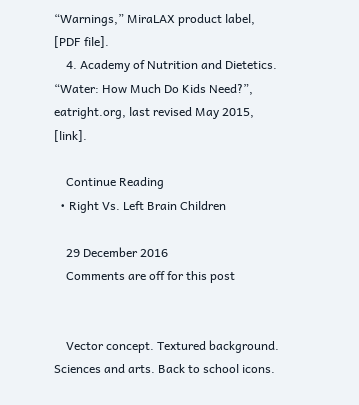“Warnings,” MiraLAX product label, [PDF file].
    4. Academy of Nutrition and Dietetics. “Water: How Much Do Kids Need?”, eatright.org, last revised May 2015, [link].

    Continue Reading
  • Right Vs. Left Brain Children

    29 December 2016
    Comments are off for this post


    Vector concept. Textured background. Sciences and arts. Back to school icons.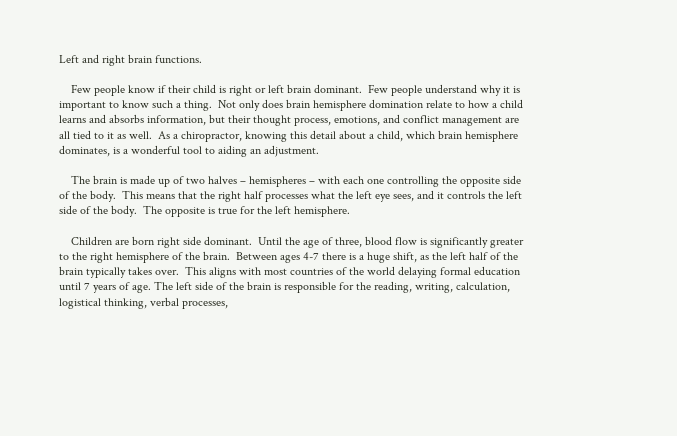Left and right brain functions.

    Few people know if their child is right or left brain dominant.  Few people understand why it is important to know such a thing.  Not only does brain hemisphere domination relate to how a child learns and absorbs information, but their thought process, emotions, and conflict management are all tied to it as well.  As a chiropractor, knowing this detail about a child, which brain hemisphere dominates, is a wonderful tool to aiding an adjustment.

    The brain is made up of two halves – hemispheres – with each one controlling the opposite side of the body.  This means that the right half processes what the left eye sees, and it controls the left side of the body.  The opposite is true for the left hemisphere.

    Children are born right side dominant.  Until the age of three, blood flow is significantly greater to the right hemisphere of the brain.  Between ages 4-7 there is a huge shift, as the left half of the brain typically takes over.  This aligns with most countries of the world delaying formal education until 7 years of age. The left side of the brain is responsible for the reading, writing, calculation, logistical thinking, verbal processes,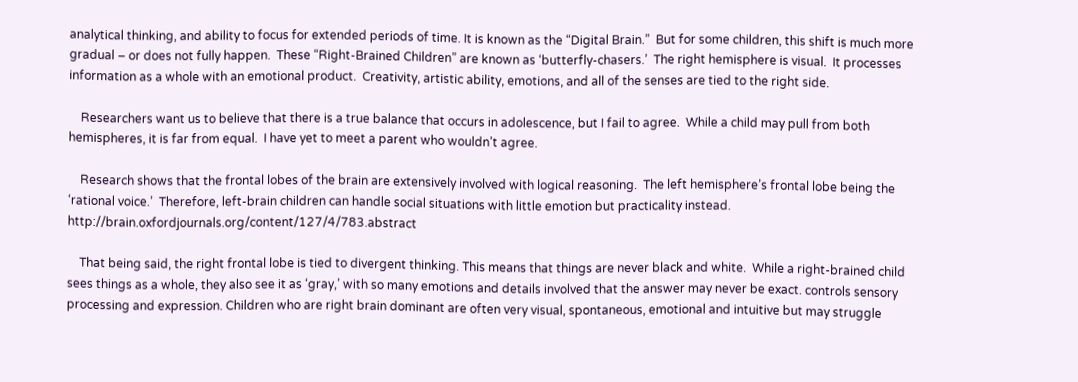analytical thinking, and ability to focus for extended periods of time. It is known as the “Digital Brain.”  But for some children, this shift is much more gradual – or does not fully happen.  These “Right-Brained Children” are known as ‘butterfly-chasers.’  The right hemisphere is visual.  It processes information as a whole with an emotional product.  Creativity, artistic ability, emotions, and all of the senses are tied to the right side.

    Researchers want us to believe that there is a true balance that occurs in adolescence, but I fail to agree.  While a child may pull from both hemispheres, it is far from equal.  I have yet to meet a parent who wouldn’t agree.

    Research shows that the frontal lobes of the brain are extensively involved with logical reasoning.  The left hemisphere’s frontal lobe being the ‘rational voice.’  Therefore, left-brain children can handle social situations with little emotion but practicality instead. http://brain.oxfordjournals.org/content/127/4/783.abstract

    That being said, the right frontal lobe is tied to divergent thinking. This means that things are never black and white.  While a right-brained child sees things as a whole, they also see it as ‘gray,’ with so many emotions and details involved that the answer may never be exact. controls sensory processing and expression. Children who are right brain dominant are often very visual, spontaneous, emotional and intuitive but may struggle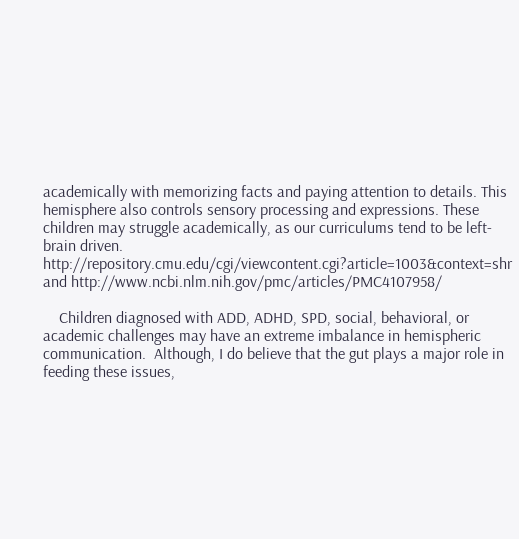academically with memorizing facts and paying attention to details. This hemisphere also controls sensory processing and expressions. These children may struggle academically, as our curriculums tend to be left-brain driven.  http://repository.cmu.edu/cgi/viewcontent.cgi?article=1003&context=shr  and http://www.ncbi.nlm.nih.gov/pmc/articles/PMC4107958/

    Children diagnosed with ADD, ADHD, SPD, social, behavioral, or academic challenges may have an extreme imbalance in hemispheric communication.  Although, I do believe that the gut plays a major role in feeding these issues,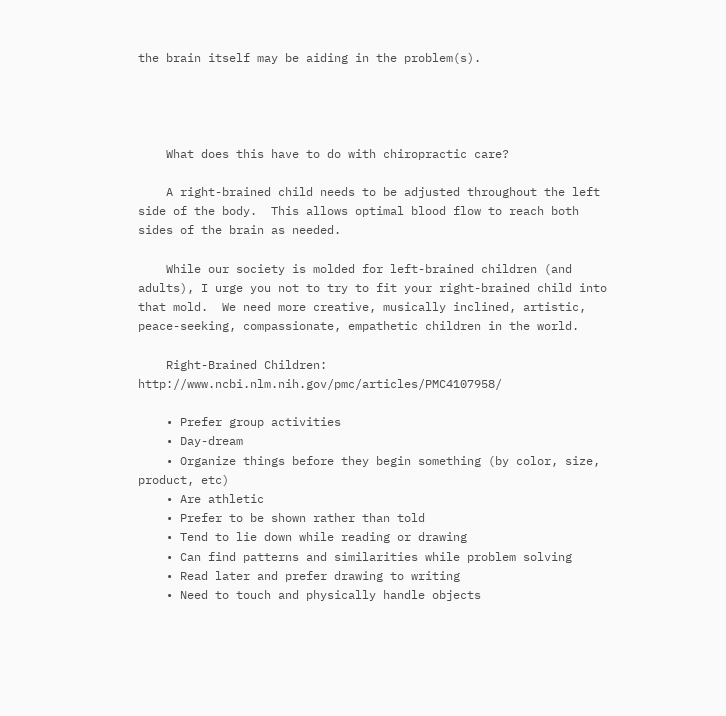the brain itself may be aiding in the problem(s).




    What does this have to do with chiropractic care?

    A right-brained child needs to be adjusted throughout the left side of the body.  This allows optimal blood flow to reach both sides of the brain as needed.

    While our society is molded for left-brained children (and adults), I urge you not to try to fit your right-brained child into that mold.  We need more creative, musically inclined, artistic, peace-seeking, compassionate, empathetic children in the world.

    Right-Brained Children: http://www.ncbi.nlm.nih.gov/pmc/articles/PMC4107958/

    • Prefer group activities
    • Day-dream
    • Organize things before they begin something (by color, size, product, etc)
    • Are athletic
    • Prefer to be shown rather than told
    • Tend to lie down while reading or drawing
    • Can find patterns and similarities while problem solving
    • Read later and prefer drawing to writing
    • Need to touch and physically handle objects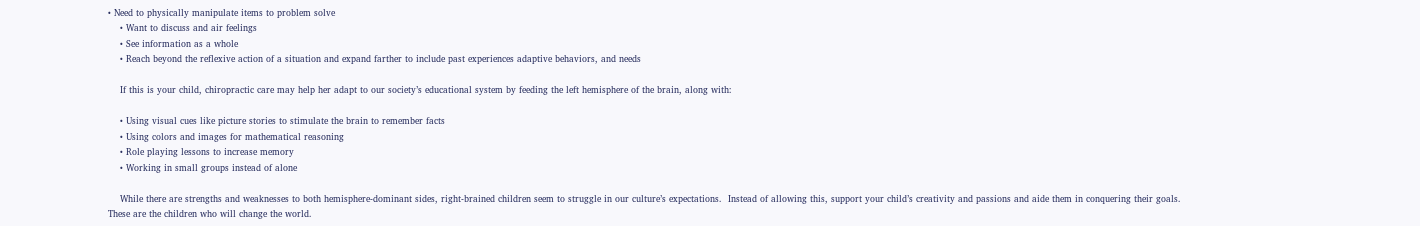• Need to physically manipulate items to problem solve
    • Want to discuss and air feelings
    • See information as a whole
    • Reach beyond the reflexive action of a situation and expand farther to include past experiences adaptive behaviors, and needs

    If this is your child, chiropractic care may help her adapt to our society’s educational system by feeding the left hemisphere of the brain, along with:

    • Using visual cues like picture stories to stimulate the brain to remember facts
    • Using colors and images for mathematical reasoning
    • Role playing lessons to increase memory
    • Working in small groups instead of alone

    While there are strengths and weaknesses to both hemisphere-dominant sides, right-brained children seem to struggle in our culture’s expectations.  Instead of allowing this, support your child’s creativity and passions and aide them in conquering their goals.  These are the children who will change the world.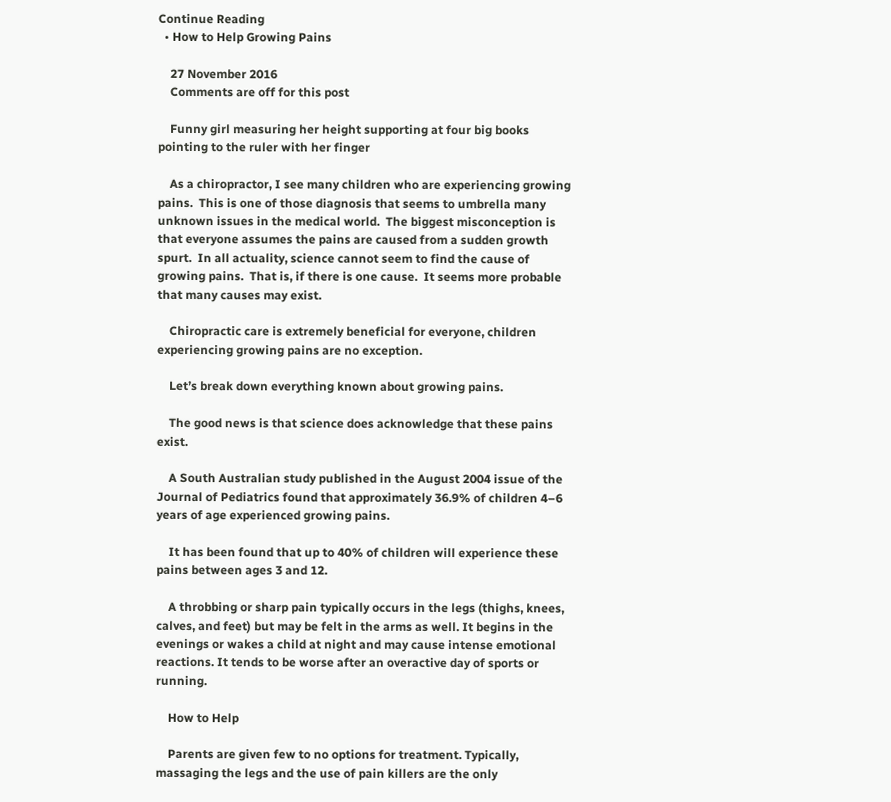Continue Reading
  • How to Help Growing Pains

    27 November 2016
    Comments are off for this post

    Funny girl measuring her height supporting at four big books pointing to the ruler with her finger

    As a chiropractor, I see many children who are experiencing growing pains.  This is one of those diagnosis that seems to umbrella many unknown issues in the medical world.  The biggest misconception is that everyone assumes the pains are caused from a sudden growth spurt.  In all actuality, science cannot seem to find the cause of growing pains.  That is, if there is one cause.  It seems more probable that many causes may exist.

    Chiropractic care is extremely beneficial for everyone, children experiencing growing pains are no exception.

    Let’s break down everything known about growing pains.

    The good news is that science does acknowledge that these pains exist.

    A South Australian study published in the August 2004 issue of the Journal of Pediatrics found that approximately 36.9% of children 4–6 years of age experienced growing pains.

    It has been found that up to 40% of children will experience these pains between ages 3 and 12.

    A throbbing or sharp pain typically occurs in the legs (thighs, knees, calves, and feet) but may be felt in the arms as well. It begins in the evenings or wakes a child at night and may cause intense emotional reactions. It tends to be worse after an overactive day of sports or running.

    How to Help

    Parents are given few to no options for treatment. Typically, massaging the legs and the use of pain killers are the only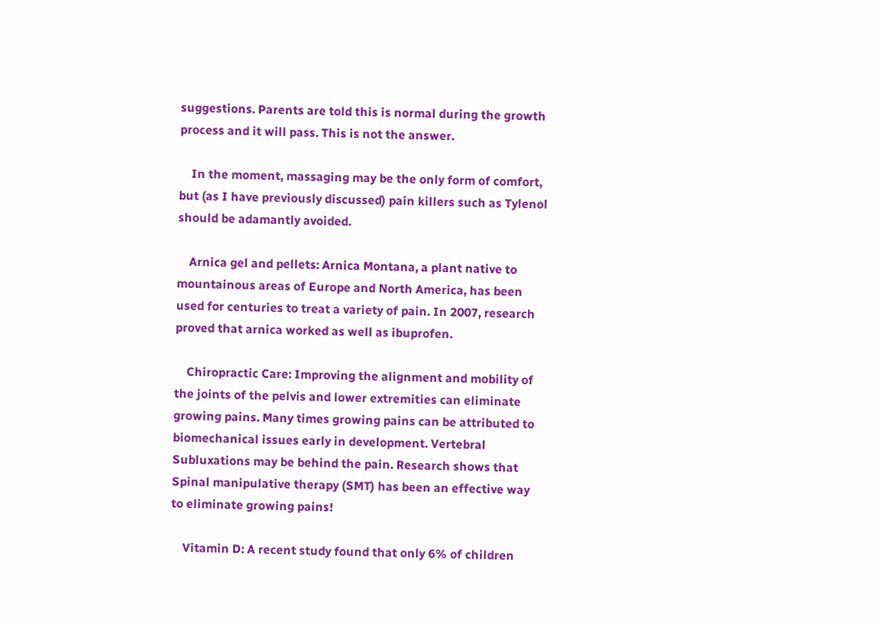suggestions. Parents are told this is normal during the growth process and it will pass. This is not the answer.

    In the moment, massaging may be the only form of comfort, but (as I have previously discussed) pain killers such as Tylenol should be adamantly avoided.

    Arnica gel and pellets: Arnica Montana, a plant native to mountainous areas of Europe and North America, has been used for centuries to treat a variety of pain. In 2007, research proved that arnica worked as well as ibuprofen.

    Chiropractic Care: Improving the alignment and mobility of the joints of the pelvis and lower extremities can eliminate growing pains. Many times growing pains can be attributed to biomechanical issues early in development. Vertebral Subluxations may be behind the pain. Research shows that Spinal manipulative therapy (SMT) has been an effective way to eliminate growing pains!

    Vitamin D: A recent study found that only 6% of children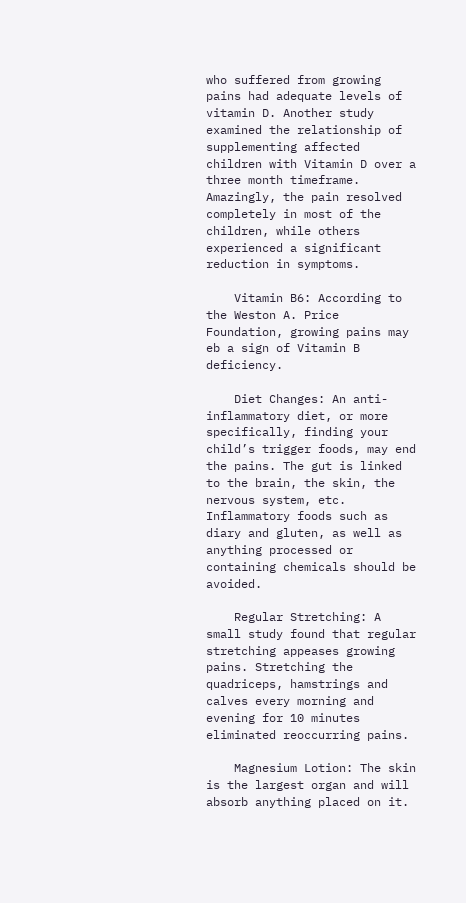who suffered from growing pains had adequate levels of vitamin D. Another study examined the relationship of supplementing affected children with Vitamin D over a three month timeframe. Amazingly, the pain resolved completely in most of the children, while others experienced a significant reduction in symptoms.

    Vitamin B6: According to the Weston A. Price Foundation, growing pains may eb a sign of Vitamin B deficiency.

    Diet Changes: An anti-inflammatory diet, or more specifically, finding your child’s trigger foods, may end the pains. The gut is linked to the brain, the skin, the nervous system, etc. Inflammatory foods such as diary and gluten, as well as anything processed or containing chemicals should be avoided.

    Regular Stretching: A small study found that regular stretching appeases growing pains. Stretching the quadriceps, hamstrings and calves every morning and evening for 10 minutes eliminated reoccurring pains.

    Magnesium Lotion: The skin is the largest organ and will absorb anything placed on it.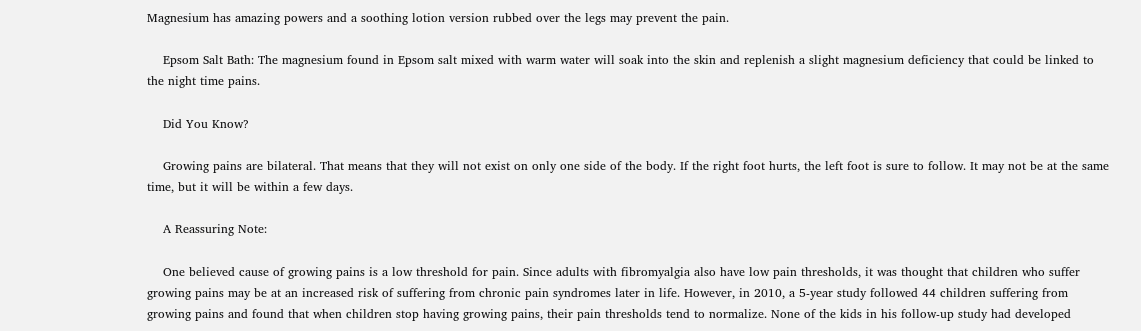Magnesium has amazing powers and a soothing lotion version rubbed over the legs may prevent the pain.

    Epsom Salt Bath: The magnesium found in Epsom salt mixed with warm water will soak into the skin and replenish a slight magnesium deficiency that could be linked to the night time pains.

    Did You Know?

    Growing pains are bilateral. That means that they will not exist on only one side of the body. If the right foot hurts, the left foot is sure to follow. It may not be at the same time, but it will be within a few days.

    A Reassuring Note:

    One believed cause of growing pains is a low threshold for pain. Since adults with fibromyalgia also have low pain thresholds, it was thought that children who suffer growing pains may be at an increased risk of suffering from chronic pain syndromes later in life. However, in 2010, a 5-year study followed 44 children suffering from growing pains and found that when children stop having growing pains, their pain thresholds tend to normalize. None of the kids in his follow-up study had developed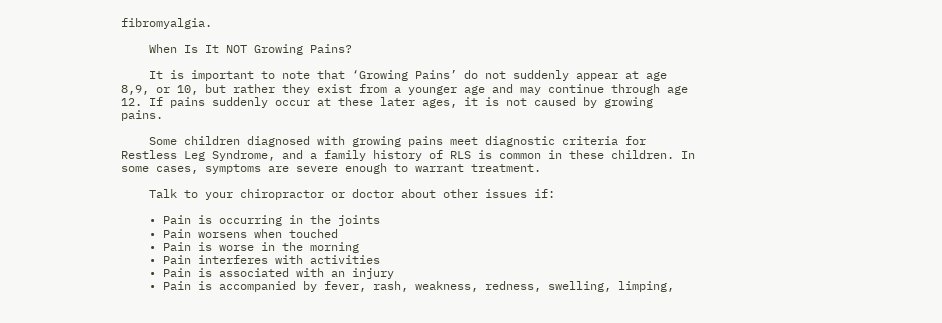fibromyalgia.

    When Is It NOT Growing Pains?

    It is important to note that ‘Growing Pains’ do not suddenly appear at age 8,9, or 10, but rather they exist from a younger age and may continue through age 12. If pains suddenly occur at these later ages, it is not caused by growing pains.

    Some children diagnosed with growing pains meet diagnostic criteria for Restless Leg Syndrome, and a family history of RLS is common in these children. In some cases, symptoms are severe enough to warrant treatment.

    Talk to your chiropractor or doctor about other issues if:

    • Pain is occurring in the joints
    • Pain worsens when touched
    • Pain is worse in the morning
    • Pain interferes with activities
    • Pain is associated with an injury
    • Pain is accompanied by fever, rash, weakness, redness, swelling, limping,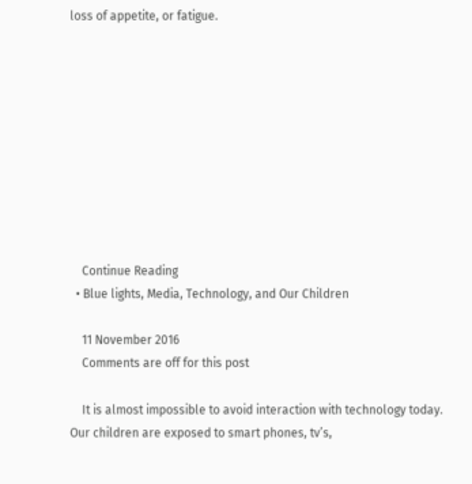loss of appetite, or fatigue.










    Continue Reading
  • Blue lights, Media, Technology, and Our Children

    11 November 2016
    Comments are off for this post

    It is almost impossible to avoid interaction with technology today.  Our children are exposed to smart phones, tv’s,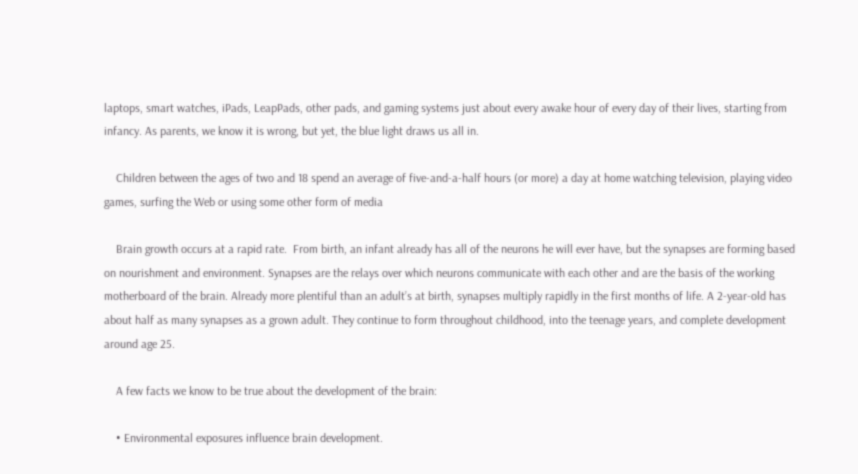laptops, smart watches, iPads, LeapPads, other pads, and gaming systems just about every awake hour of every day of their lives, starting from infancy. As parents, we know it is wrong, but yet, the blue light draws us all in.

    Children between the ages of two and 18 spend an average of five-and-a-half hours (or more) a day at home watching television, playing video games, surfing the Web or using some other form of media

    Brain growth occurs at a rapid rate.  From birth, an infant already has all of the neurons he will ever have, but the synapses are forming based on nourishment and environment. Synapses are the relays over which neurons communicate with each other and are the basis of the working motherboard of the brain. Already more plentiful than an adult’s at birth, synapses multiply rapidly in the first months of life. A 2-year-old has about half as many synapses as a grown adult. They continue to form throughout childhood, into the teenage years, and complete development around age 25.

    A few facts we know to be true about the development of the brain:

    • Environmental exposures influence brain development.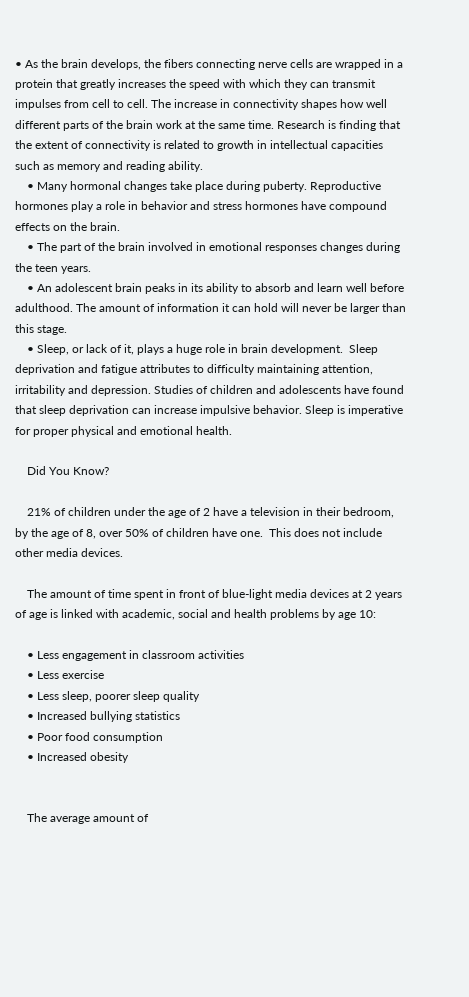• As the brain develops, the fibers connecting nerve cells are wrapped in a protein that greatly increases the speed with which they can transmit impulses from cell to cell. The increase in connectivity shapes how well different parts of the brain work at the same time. Research is finding that the extent of connectivity is related to growth in intellectual capacities such as memory and reading ability.
    • Many hormonal changes take place during puberty. Reproductive hormones play a role in behavior and stress hormones have compound effects on the brain.
    • The part of the brain involved in emotional responses changes during the teen years.
    • An adolescent brain peaks in its ability to absorb and learn well before adulthood. The amount of information it can hold will never be larger than this stage.
    • Sleep, or lack of it, plays a huge role in brain development.  Sleep deprivation and fatigue attributes to difficulty maintaining attention, irritability and depression. Studies of children and adolescents have found that sleep deprivation can increase impulsive behavior. Sleep is imperative for proper physical and emotional health.

    Did You Know?

    21% of children under the age of 2 have a television in their bedroom, by the age of 8, over 50% of children have one.  This does not include other media devices.

    The amount of time spent in front of blue-light media devices at 2 years of age is linked with academic, social and health problems by age 10:

    • Less engagement in classroom activities
    • Less exercise
    • Less sleep, poorer sleep quality
    • Increased bullying statistics
    • Poor food consumption
    • Increased obesity


    The average amount of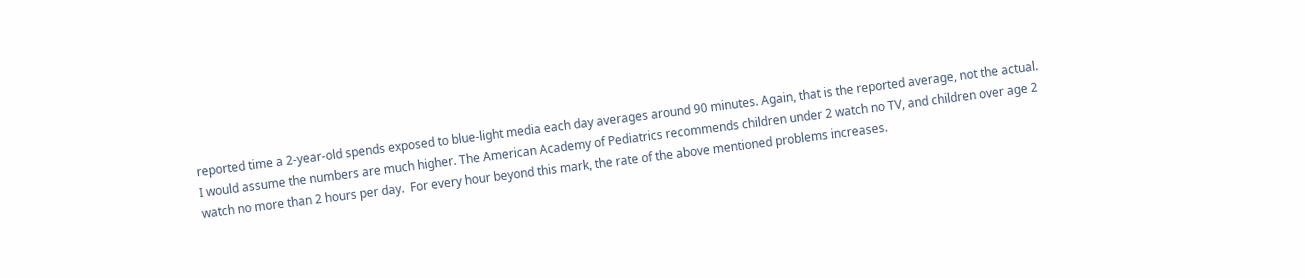reported time a 2-year-old spends exposed to blue-light media each day averages around 90 minutes. Again, that is the reported average, not the actual. I would assume the numbers are much higher. The American Academy of Pediatrics recommends children under 2 watch no TV, and children over age 2 watch no more than 2 hours per day.  For every hour beyond this mark, the rate of the above mentioned problems increases.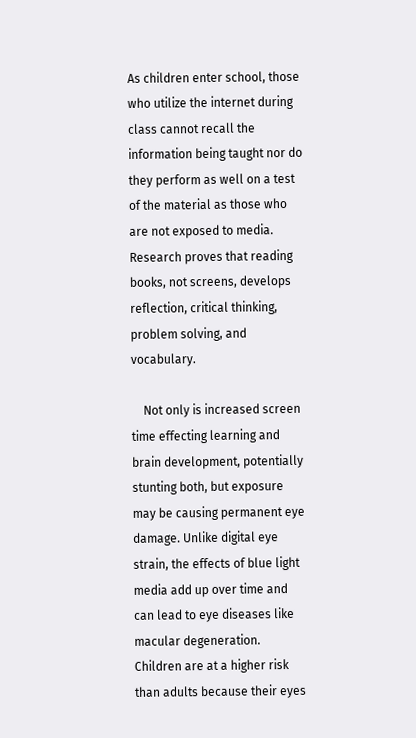As children enter school, those who utilize the internet during class cannot recall the information being taught nor do they perform as well on a test of the material as those who are not exposed to media. Research proves that reading books, not screens, develops reflection, critical thinking, problem solving, and vocabulary.

    Not only is increased screen time effecting learning and brain development, potentially stunting both, but exposure may be causing permanent eye damage. Unlike digital eye strain, the effects of blue light media add up over time and can lead to eye diseases like macular degeneration. Children are at a higher risk than adults because their eyes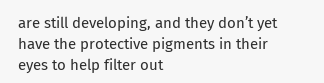are still developing, and they don’t yet have the protective pigments in their eyes to help filter out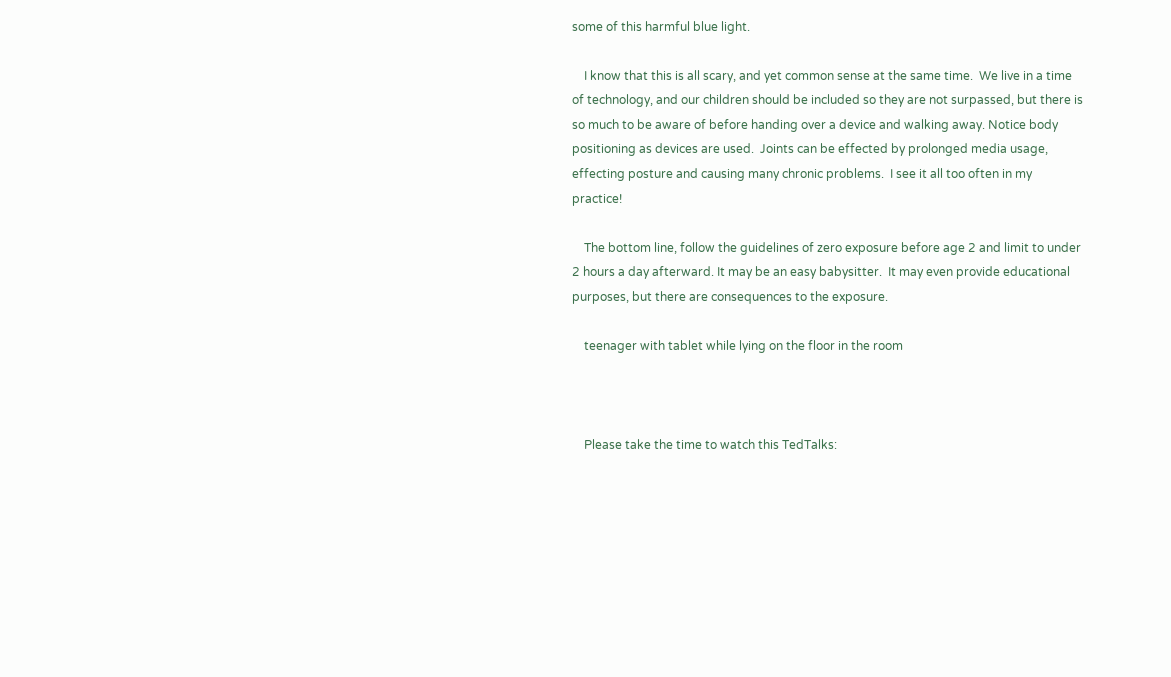some of this harmful blue light.

    I know that this is all scary, and yet common sense at the same time.  We live in a time of technology, and our children should be included so they are not surpassed, but there is so much to be aware of before handing over a device and walking away. Notice body positioning as devices are used.  Joints can be effected by prolonged media usage, effecting posture and causing many chronic problems.  I see it all too often in my practice!

    The bottom line, follow the guidelines of zero exposure before age 2 and limit to under 2 hours a day afterward. It may be an easy babysitter.  It may even provide educational purposes, but there are consequences to the exposure.

    teenager with tablet while lying on the floor in the room



    Please take the time to watch this TedTalks: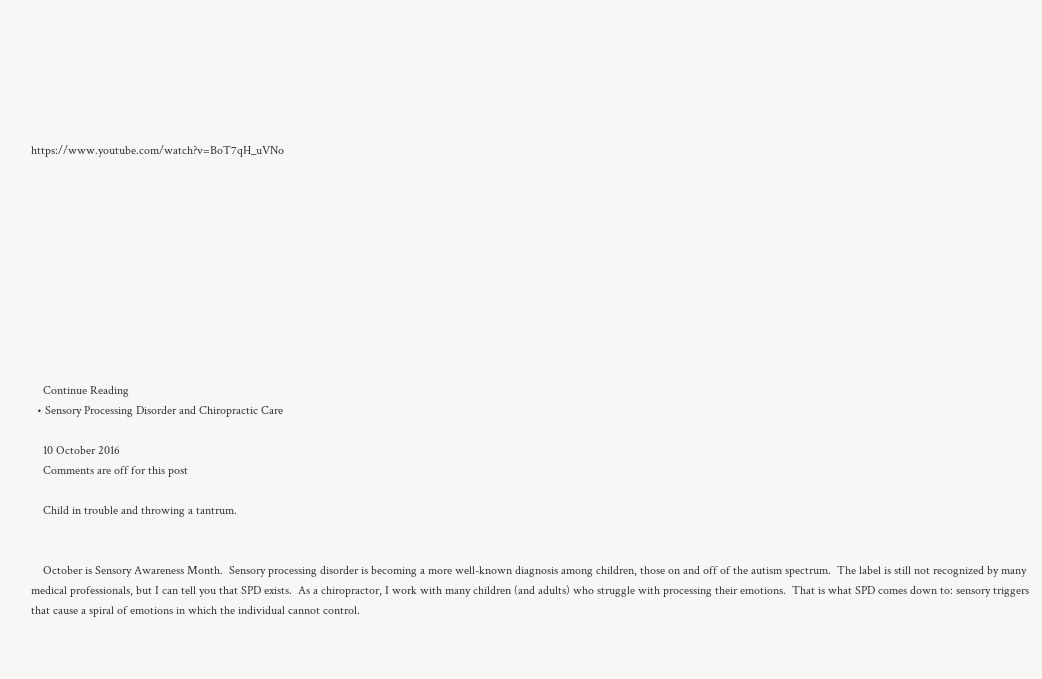https://www.youtube.com/watch?v=BoT7qH_uVNo











    Continue Reading
  • Sensory Processing Disorder and Chiropractic Care

    10 October 2016
    Comments are off for this post

    Child in trouble and throwing a tantrum.


    October is Sensory Awareness Month.  Sensory processing disorder is becoming a more well-known diagnosis among children, those on and off of the autism spectrum.  The label is still not recognized by many medical professionals, but I can tell you that SPD exists.  As a chiropractor, I work with many children (and adults) who struggle with processing their emotions.  That is what SPD comes down to: sensory triggers that cause a spiral of emotions in which the individual cannot control.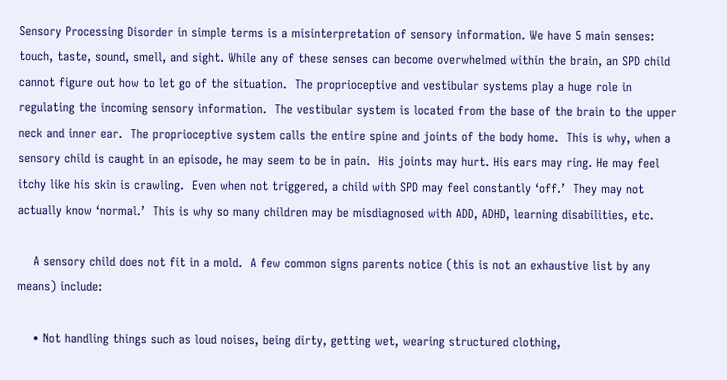Sensory Processing Disorder in simple terms is a misinterpretation of sensory information. We have 5 main senses: touch, taste, sound, smell, and sight. While any of these senses can become overwhelmed within the brain, an SPD child cannot figure out how to let go of the situation.  The proprioceptive and vestibular systems play a huge role in regulating the incoming sensory information.  The vestibular system is located from the base of the brain to the upper neck and inner ear.  The proprioceptive system calls the entire spine and joints of the body home.  This is why, when a sensory child is caught in an episode, he may seem to be in pain.  His joints may hurt. His ears may ring. He may feel itchy like his skin is crawling.  Even when not triggered, a child with SPD may feel constantly ‘off.’  They may not actually know ‘normal.’  This is why so many children may be misdiagnosed with ADD, ADHD, learning disabilities, etc.

    A sensory child does not fit in a mold.  A few common signs parents notice (this is not an exhaustive list by any means) include:

    • Not handling things such as loud noises, being dirty, getting wet, wearing structured clothing,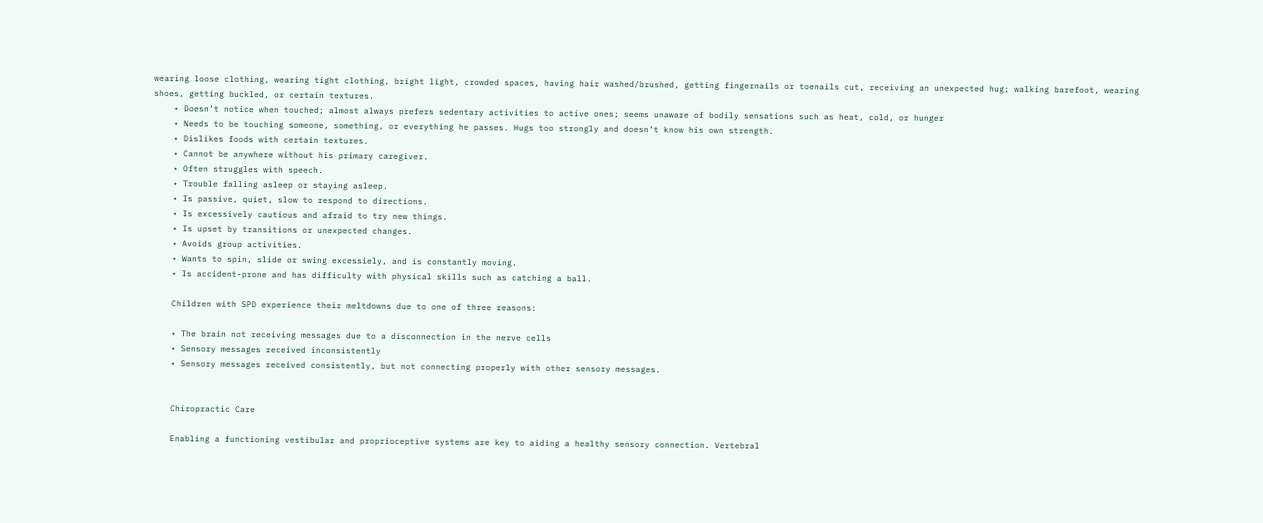wearing loose clothing, wearing tight clothing, bright light, crowded spaces, having hair washed/brushed, getting fingernails or toenails cut, receiving an unexpected hug; walking barefoot, wearing shoes, getting buckled, or certain textures.
    • Doesn’t notice when touched; almost always prefers sedentary activities to active ones; seems unaware of bodily sensations such as heat, cold, or hunger
    • Needs to be touching someone, something, or everything he passes. Hugs too strongly and doesn’t know his own strength.
    • Dislikes foods with certain textures.
    • Cannot be anywhere without his primary caregiver.
    • Often struggles with speech.
    • Trouble falling asleep or staying asleep.
    • Is passive, quiet, slow to respond to directions.
    • Is excessively cautious and afraid to try new things.
    • Is upset by transitions or unexpected changes.
    • Avoids group activities.
    • Wants to spin, slide or swing excessiely, and is constantly moving.
    • Is accident-prone and has difficulty with physical skills such as catching a ball.

    Children with SPD experience their meltdowns due to one of three reasons:

    • The brain not receiving messages due to a disconnection in the nerve cells
    • Sensory messages received inconsistently
    • Sensory messages received consistently, but not connecting properly with other sensory messages.


    Chiropractic Care

    Enabling a functioning vestibular and proprioceptive systems are key to aiding a healthy sensory connection. Vertebral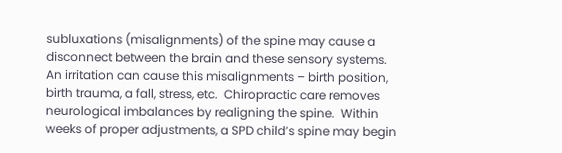subluxations (misalignments) of the spine may cause a disconnect between the brain and these sensory systems.  An irritation can cause this misalignments – birth position, birth trauma, a fall, stress, etc.  Chiropractic care removes neurological imbalances by realigning the spine.  Within weeks of proper adjustments, a SPD child’s spine may begin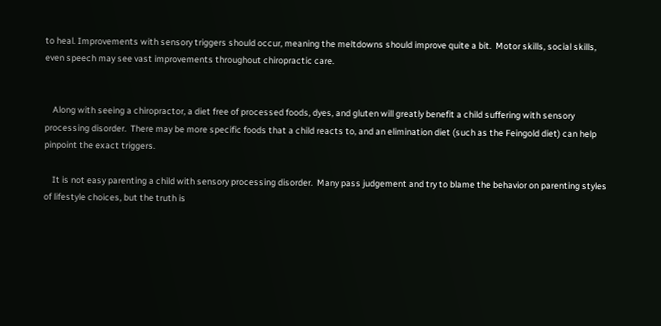to heal. Improvements with sensory triggers should occur, meaning the meltdowns should improve quite a bit.  Motor skills, social skills, even speech may see vast improvements throughout chiropractic care.


    Along with seeing a chiropractor, a diet free of processed foods, dyes, and gluten will greatly benefit a child suffering with sensory processing disorder.  There may be more specific foods that a child reacts to, and an elimination diet (such as the Feingold diet) can help pinpoint the exact triggers.

    It is not easy parenting a child with sensory processing disorder.  Many pass judgement and try to blame the behavior on parenting styles of lifestyle choices, but the truth is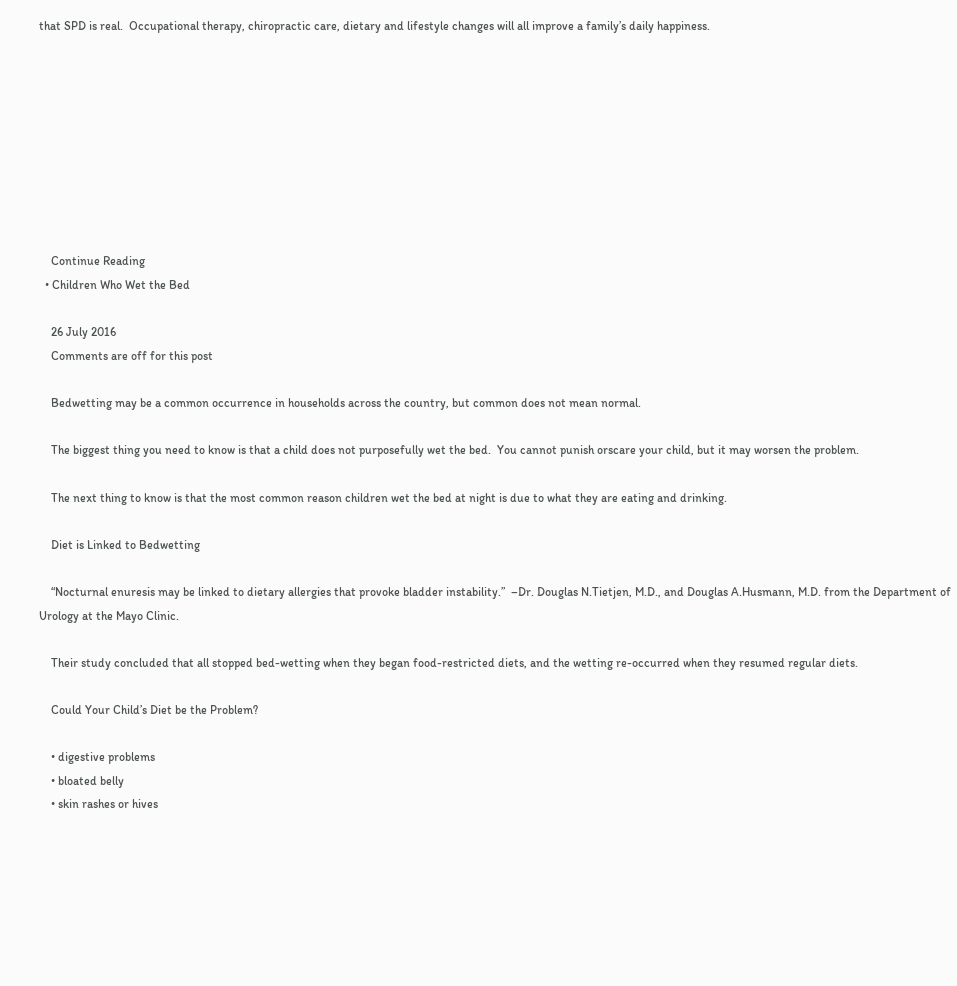that SPD is real.  Occupational therapy, chiropractic care, dietary and lifestyle changes will all improve a family’s daily happiness.









    Continue Reading
  • Children Who Wet the Bed

    26 July 2016
    Comments are off for this post

    Bedwetting may be a common occurrence in households across the country, but common does not mean normal.

    The biggest thing you need to know is that a child does not purposefully wet the bed.  You cannot punish orscare your child, but it may worsen the problem.

    The next thing to know is that the most common reason children wet the bed at night is due to what they are eating and drinking.

    Diet is Linked to Bedwetting

    “Nocturnal enuresis may be linked to dietary allergies that provoke bladder instability.”  –Dr. Douglas N.Tietjen, M.D., and Douglas A.Husmann, M.D. from the Department of Urology at the Mayo Clinic.

    Their study concluded that all stopped bed-wetting when they began food-restricted diets, and the wetting re-occurred when they resumed regular diets.

    Could Your Child’s Diet be the Problem?

    • digestive problems
    • bloated belly
    • skin rashes or hives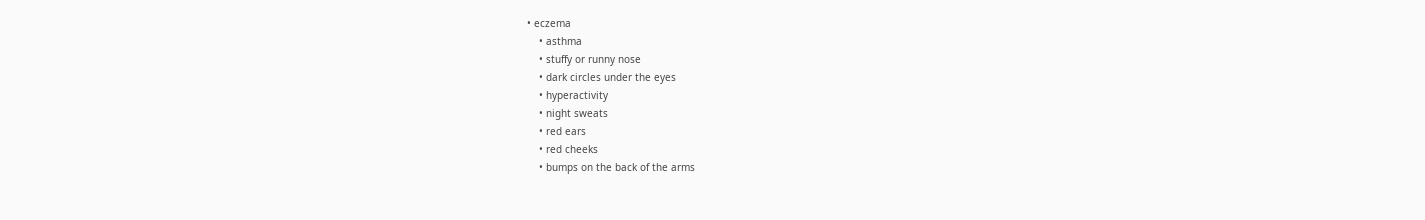• eczema
    • asthma
    • stuffy or runny nose
    • dark circles under the eyes
    • hyperactivity
    • night sweats
    • red ears
    • red cheeks
    • bumps on the back of the arms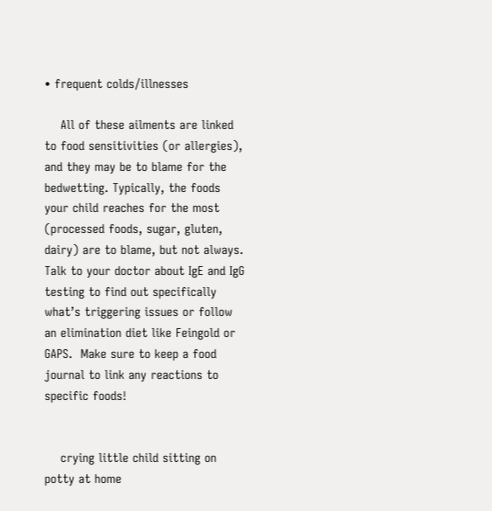• frequent colds/illnesses

    All of these ailments are linked to food sensitivities (or allergies), and they may be to blame for the bedwetting. Typically, the foods your child reaches for the most (processed foods, sugar, gluten, dairy) are to blame, but not always. Talk to your doctor about IgE and IgG testing to find out specifically what’s triggering issues or follow an elimination diet like Feingold or GAPS.  Make sure to keep a food journal to link any reactions to specific foods!


    crying little child sitting on potty at home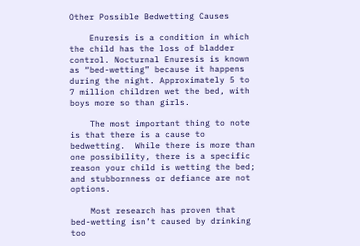Other Possible Bedwetting Causes

    Enuresis is a condition in which the child has the loss of bladder control. Nocturnal Enuresis is known as “bed-wetting” because it happens during the night. Approximately 5 to 7 million children wet the bed, with boys more so than girls.

    The most important thing to note is that there is a cause to bedwetting.  While there is more than one possibility, there is a specific reason your child is wetting the bed; and stubbornness or defiance are not options.

    Most research has proven that bed-wetting isn’t caused by drinking too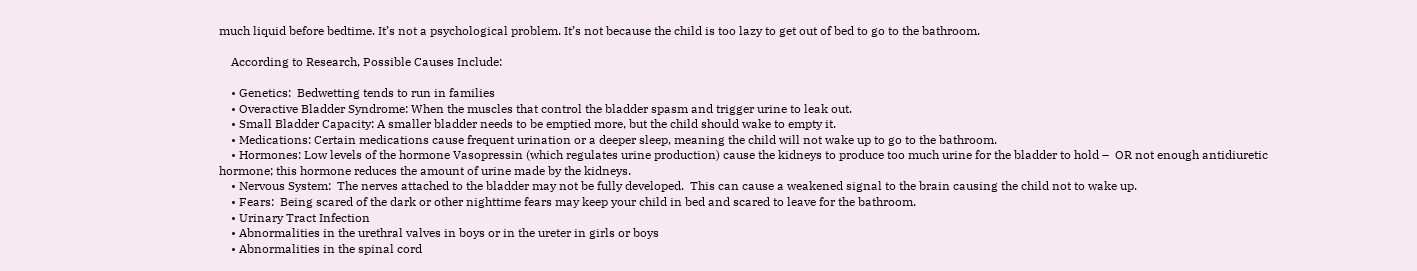much liquid before bedtime. It’s not a psychological problem. It’s not because the child is too lazy to get out of bed to go to the bathroom.

    According to Research, Possible Causes Include:

    • Genetics:  Bedwetting tends to run in families
    • Overactive Bladder Syndrome: When the muscles that control the bladder spasm and trigger urine to leak out.
    • Small Bladder Capacity: A smaller bladder needs to be emptied more, but the child should wake to empty it.
    • Medications: Certain medications cause frequent urination or a deeper sleep, meaning the child will not wake up to go to the bathroom.
    • Hormones: Low levels of the hormone Vasopressin (which regulates urine production) cause the kidneys to produce too much urine for the bladder to hold –  OR not enough antidiuretic hormone; this hormone reduces the amount of urine made by the kidneys.
    • Nervous System:  The nerves attached to the bladder may not be fully developed.  This can cause a weakened signal to the brain causing the child not to wake up.
    • Fears:  Being scared of the dark or other nighttime fears may keep your child in bed and scared to leave for the bathroom.
    • Urinary Tract Infection
    • Abnormalities in the urethral valves in boys or in the ureter in girls or boys
    • Abnormalities in the spinal cord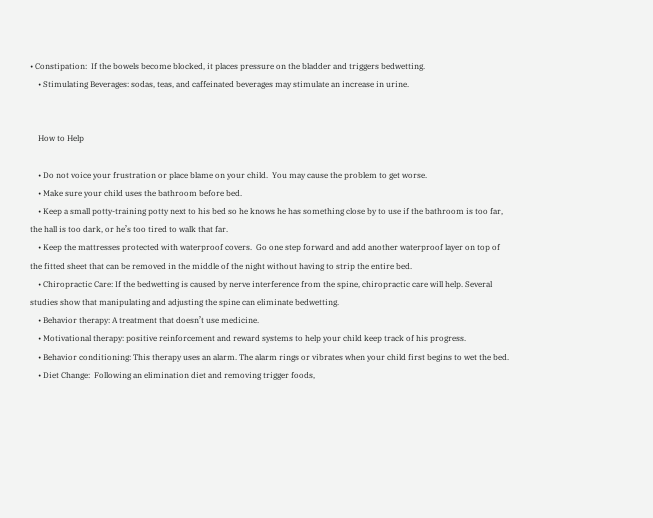• Constipation:  If the bowels become blocked, it places pressure on the bladder and triggers bedwetting.
    • Stimulating Beverages: sodas, teas, and caffeinated beverages may stimulate an increase in urine.


    How to Help

    • Do not voice your frustration or place blame on your child.  You may cause the problem to get worse.
    • Make sure your child uses the bathroom before bed.
    • Keep a small potty-training potty next to his bed so he knows he has something close by to use if the bathroom is too far, the hall is too dark, or he’s too tired to walk that far.
    • Keep the mattresses protected with waterproof covers.  Go one step forward and add another waterproof layer on top of the fitted sheet that can be removed in the middle of the night without having to strip the entire bed.
    • Chiropractic Care: If the bedwetting is caused by nerve interference from the spine, chiropractic care will help. Several studies show that manipulating and adjusting the spine can eliminate bedwetting.
    • Behavior therapy: A treatment that doesn’t use medicine.
    • Motivational therapy: positive reinforcement and reward systems to help your child keep track of his progress.
    • Behavior conditioning: This therapy uses an alarm. The alarm rings or vibrates when your child first begins to wet the bed.
    • Diet Change:  Following an elimination diet and removing trigger foods,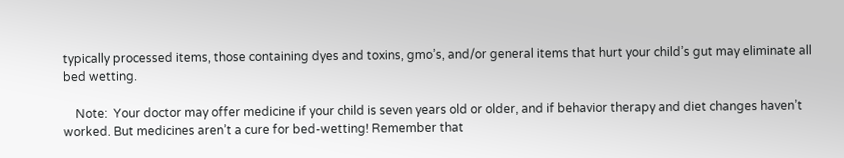typically processed items, those containing dyes and toxins, gmo’s, and/or general items that hurt your child’s gut may eliminate all bed wetting.

    Note:  Your doctor may offer medicine if your child is seven years old or older, and if behavior therapy and diet changes haven’t worked. But medicines aren’t a cure for bed-wetting! Remember that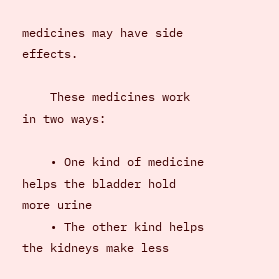medicines may have side effects.

    These medicines work in two ways:

    • One kind of medicine helps the bladder hold more urine
    • The other kind helps the kidneys make less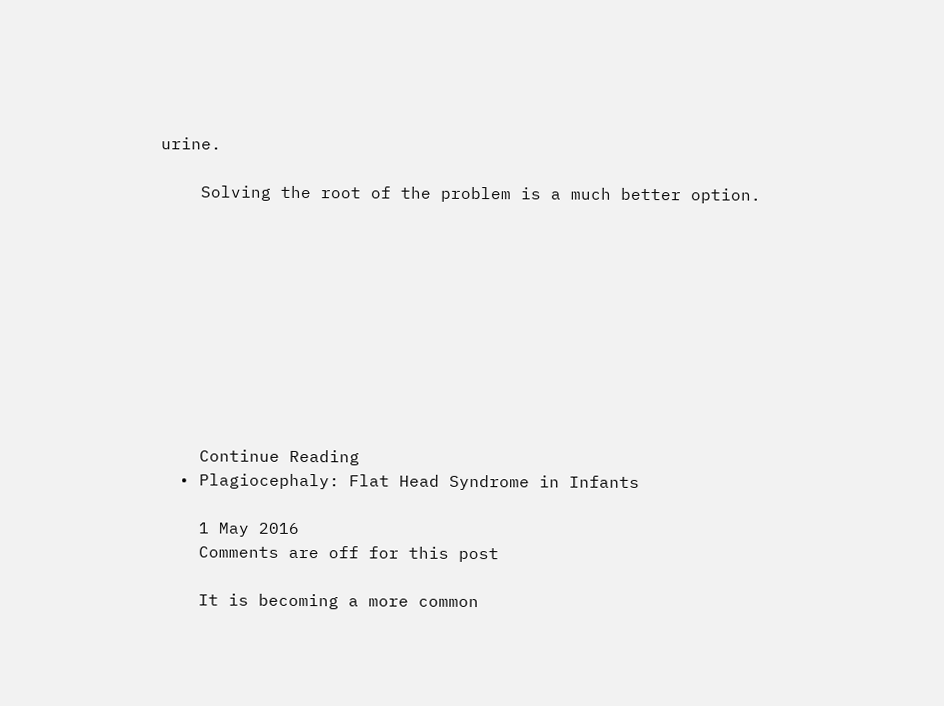urine.

    Solving the root of the problem is a much better option.










    Continue Reading
  • Plagiocephaly: Flat Head Syndrome in Infants

    1 May 2016
    Comments are off for this post

    It is becoming a more common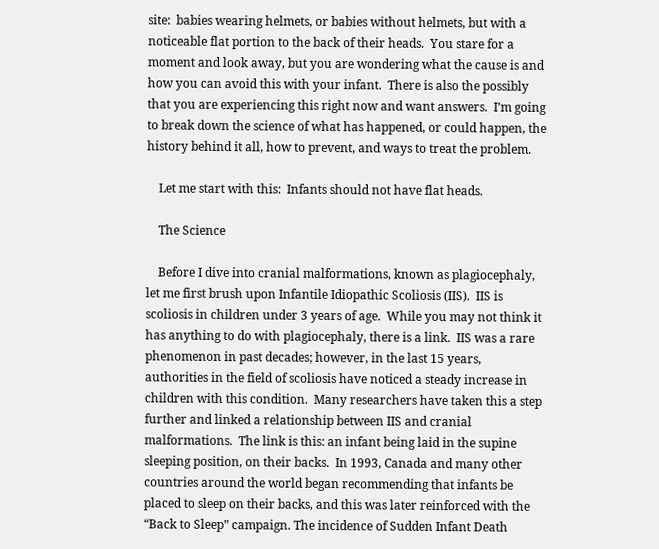site:  babies wearing helmets, or babies without helmets, but with a noticeable flat portion to the back of their heads.  You stare for a moment and look away, but you are wondering what the cause is and how you can avoid this with your infant.  There is also the possibly that you are experiencing this right now and want answers.  I’m going to break down the science of what has happened, or could happen, the history behind it all, how to prevent, and ways to treat the problem.

    Let me start with this:  Infants should not have flat heads.

    The Science

    Before I dive into cranial malformations, known as plagiocephaly, let me first brush upon Infantile Idiopathic Scoliosis (IIS).  IIS is scoliosis in children under 3 years of age.  While you may not think it has anything to do with plagiocephaly, there is a link.  IIS was a rare phenomenon in past decades; however, in the last 15 years, authorities in the field of scoliosis have noticed a steady increase in children with this condition.  Many researchers have taken this a step further and linked a relationship between IIS and cranial malformations.  The link is this: an infant being laid in the supine sleeping position, on their backs.  In 1993, Canada and many other countries around the world began recommending that infants be placed to sleep on their backs, and this was later reinforced with the “Back to Sleep” campaign. The incidence of Sudden Infant Death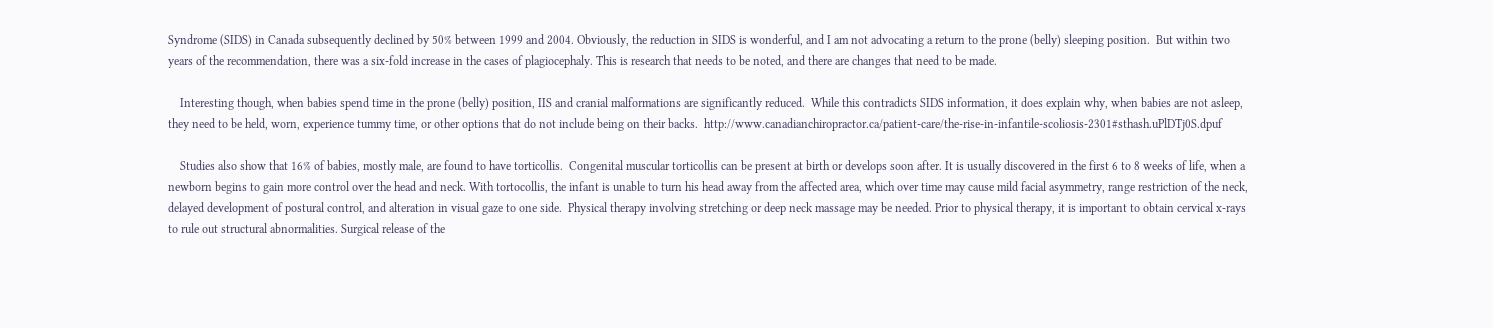Syndrome (SIDS) in Canada subsequently declined by 50% between 1999 and 2004. Obviously, the reduction in SIDS is wonderful, and I am not advocating a return to the prone (belly) sleeping position.  But within two years of the recommendation, there was a six-fold increase in the cases of plagiocephaly. This is research that needs to be noted, and there are changes that need to be made.

    Interesting though, when babies spend time in the prone (belly) position, IIS and cranial malformations are significantly reduced.  While this contradicts SIDS information, it does explain why, when babies are not asleep, they need to be held, worn, experience tummy time, or other options that do not include being on their backs.  http://www.canadianchiropractor.ca/patient-care/the-rise-in-infantile-scoliosis-2301#sthash.uPlDTj0S.dpuf

    Studies also show that 16% of babies, mostly male, are found to have torticollis.  Congenital muscular torticollis can be present at birth or develops soon after. It is usually discovered in the first 6 to 8 weeks of life, when a newborn begins to gain more control over the head and neck. With tortocollis, the infant is unable to turn his head away from the affected area, which over time may cause mild facial asymmetry, range restriction of the neck, delayed development of postural control, and alteration in visual gaze to one side.  Physical therapy involving stretching or deep neck massage may be needed. Prior to physical therapy, it is important to obtain cervical x-rays to rule out structural abnormalities. Surgical release of the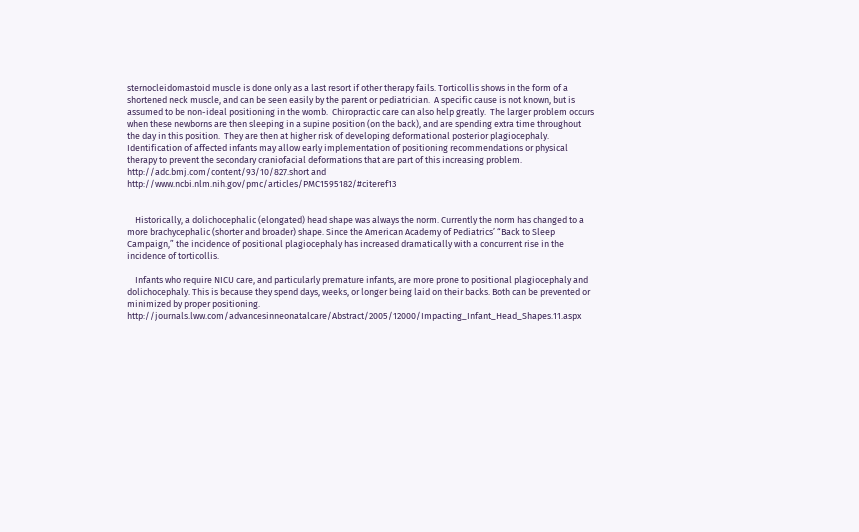sternocleidomastoid muscle is done only as a last resort if other therapy fails. Torticollis shows in the form of a shortened neck muscle, and can be seen easily by the parent or pediatrician.  A specific cause is not known, but is assumed to be non-ideal positioning in the womb.  Chiropractic care can also help greatly.  The larger problem occurs when these newborns are then sleeping in a supine position (on the back), and are spending extra time throughout the day in this position.  They are then at higher risk of developing deformational posterior plagiocephaly. Identification of affected infants may allow early implementation of positioning recommendations or physical therapy to prevent the secondary craniofacial deformations that are part of this increasing problem.  http://adc.bmj.com/content/93/10/827.short and http://www.ncbi.nlm.nih.gov/pmc/articles/PMC1595182/#citeref13


    Historically, a dolichocephalic (elongated) head shape was always the norm. Currently the norm has changed to a more brachycephalic (shorter and broader) shape. Since the American Academy of Pediatrics’ “Back to Sleep Campaign,” the incidence of positional plagiocephaly has increased dramatically with a concurrent rise in the incidence of torticollis.

    Infants who require NICU care, and particularly premature infants, are more prone to positional plagiocephaly and dolichocephaly. This is because they spend days, weeks, or longer being laid on their backs. Both can be prevented or minimized by proper positioning. http://journals.lww.com/advancesinneonatalcare/Abstract/2005/12000/Impacting_Infant_Head_Shapes.11.aspx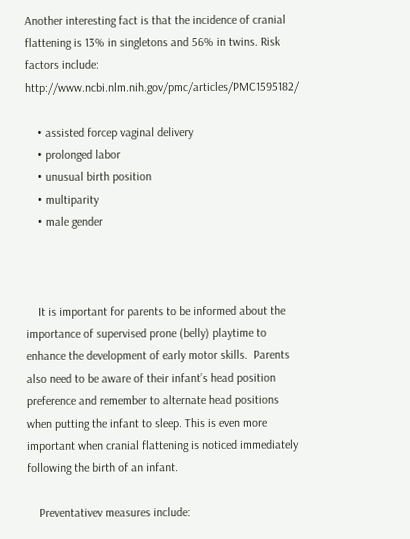Another interesting fact is that the incidence of cranial flattening is 13% in singletons and 56% in twins. Risk factors include: http://www.ncbi.nlm.nih.gov/pmc/articles/PMC1595182/

    • assisted forcep vaginal delivery
    • prolonged labor
    • unusual birth position
    • multiparity
    • male gender



    It is important for parents to be informed about the importance of supervised prone (belly) playtime to enhance the development of early motor skills.  Parents also need to be aware of their infant’s head position preference and remember to alternate head positions when putting the infant to sleep. This is even more important when cranial flattening is noticed immediately following the birth of an infant.

    Preventativev measures include: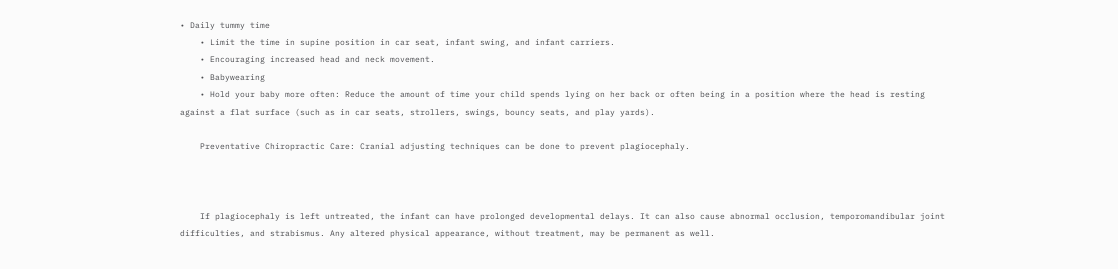• Daily tummy time
    • Limit the time in supine position in car seat, infant swing, and infant carriers.
    • Encouraging increased head and neck movement.
    • Babywearing
    • Hold your baby more often: Reduce the amount of time your child spends lying on her back or often being in a position where the head is resting against a flat surface (such as in car seats, strollers, swings, bouncy seats, and play yards).

    Preventative Chiropractic Care: Cranial adjusting techniques can be done to prevent plagiocephaly.



    If plagiocephaly is left untreated, the infant can have prolonged developmental delays. It can also cause abnormal occlusion, temporomandibular joint difficulties, and strabismus. Any altered physical appearance, without treatment, may be permanent as well.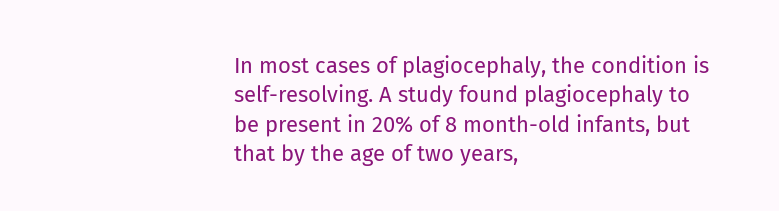In most cases of plagiocephaly, the condition is self-resolving. A study found plagiocephaly to be present in 20% of 8 month-old infants, but that by the age of two years,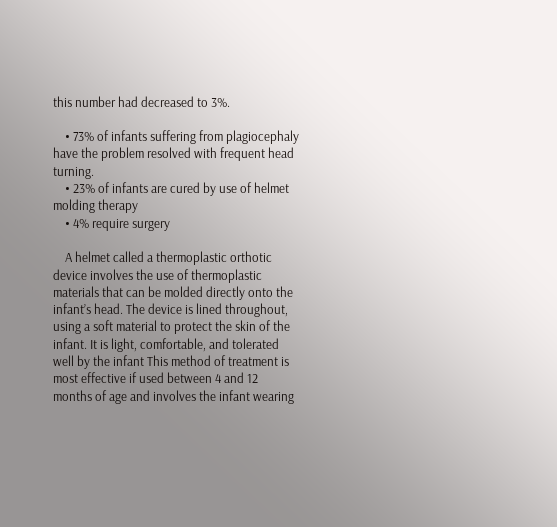this number had decreased to 3%.

    • 73% of infants suffering from plagiocephaly have the problem resolved with frequent head turning.
    • 23% of infants are cured by use of helmet molding therapy
    • 4% require surgery

    A helmet called a thermoplastic orthotic device involves the use of thermoplastic materials that can be molded directly onto the infant’s head. The device is lined throughout, using a soft material to protect the skin of the infant. It is light, comfortable, and tolerated well by the infant This method of treatment is most effective if used between 4 and 12 months of age and involves the infant wearing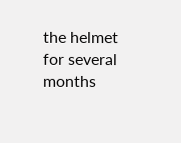the helmet for several months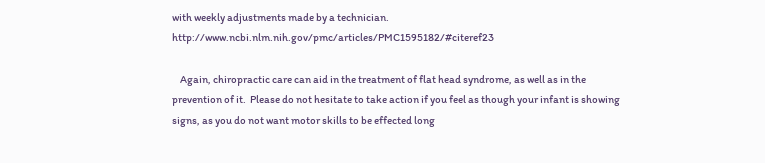with weekly adjustments made by a technician. http://www.ncbi.nlm.nih.gov/pmc/articles/PMC1595182/#citeref23

    Again, chiropractic care can aid in the treatment of flat head syndrome, as well as in the prevention of it.  Please do not hesitate to take action if you feel as though your infant is showing signs, as you do not want motor skills to be effected long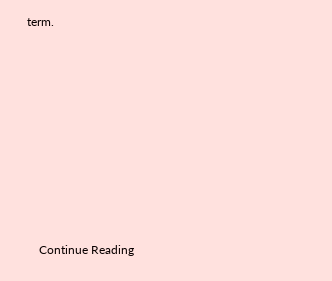term.









    Continue Reading